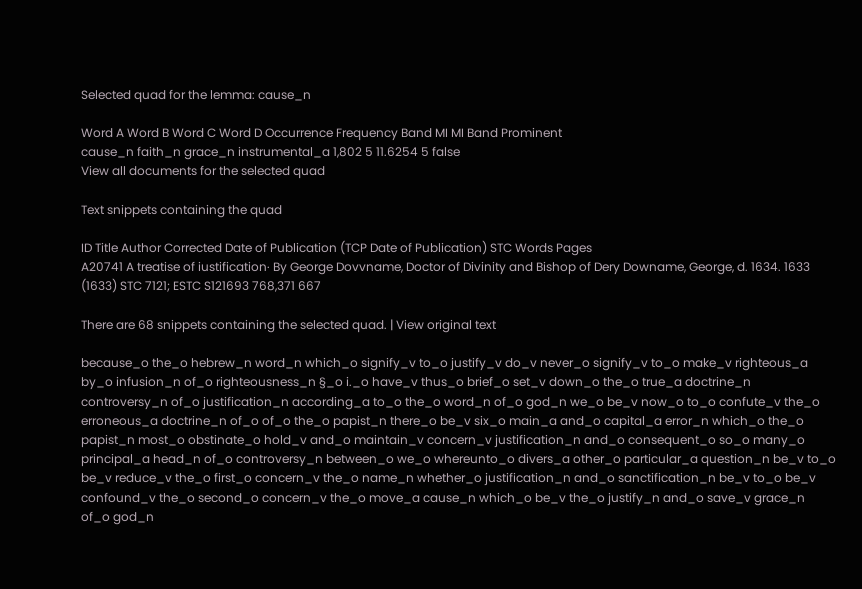Selected quad for the lemma: cause_n

Word A Word B Word C Word D Occurrence Frequency Band MI MI Band Prominent
cause_n faith_n grace_n instrumental_a 1,802 5 11.6254 5 false
View all documents for the selected quad

Text snippets containing the quad

ID Title Author Corrected Date of Publication (TCP Date of Publication) STC Words Pages
A20741 A treatise of iustification· By George Dovvname, Doctor of Divinity and Bishop of Dery Downame, George, d. 1634. 1633 (1633) STC 7121; ESTC S121693 768,371 667

There are 68 snippets containing the selected quad. | View original text

because_o the_o hebrew_n word_n which_o signify_v to_o justify_v do_v never_o signify_v to_o make_v righteous_a by_o infusion_n of_o righteousness_n §_o i._o have_v thus_o brief_o set_v down_o the_o true_a doctrine_n controversy_n of_o justification_n according_a to_o the_o word_n of_o god_n we_o be_v now_o to_o confute_v the_o erroneous_a doctrine_n of_o of_o the_o papist_n there_o be_v six_o main_a and_o capital_a error_n which_o the_o papist_n most_o obstinate_o hold_v and_o maintain_v concern_v justification_n and_o consequent_o so_o many_o principal_a head_n of_o controversy_n between_o we_o whereunto_o divers_a other_o particular_a question_n be_v to_o be_v reduce_v the_o first_o concern_v the_o name_n whether_o justification_n and_o sanctification_n be_v to_o be_v confound_v the_o second_o concern_v the_o move_a cause_n which_o be_v the_o justify_n and_o save_v grace_n of_o god_n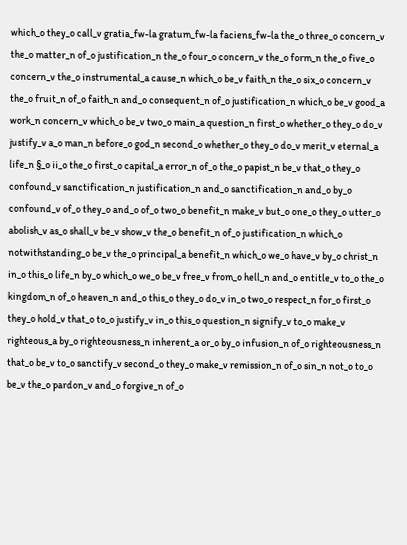which_o they_o call_v gratia_fw-la gratum_fw-la faciens_fw-la the_o three_o concern_v the_o matter_n of_o justification_n the_o four_o concern_v the_o form_n the_o five_o concern_v the_o instrumental_a cause_n which_o be_v faith_n the_o six_o concern_v the_o fruit_n of_o faith_n and_o consequent_n of_o justification_n which_o be_v good_a work_n concern_v which_o be_v two_o main_a question_n first_o whether_o they_o do_v justify_v a_o man_n before_o god_n second_o whether_o they_o do_v merit_v eternal_a life_n §_o ii_o the_o first_o capital_a error_n of_o the_o papist_n be_v that_o they_o confound_v sanctification_n justification_n and_o sanctification_n and_o by_o confound_v of_o they_o and_o of_o two_o benefit_n make_v but_o one_o they_o utter_o abolish_v as_o shall_v be_v show_v the_o benefit_n of_o justification_n which_o notwithstanding_o be_v the_o principal_a benefit_n which_o we_o have_v by_o christ_n in_o this_o life_n by_o which_o we_o be_v free_v from_o hell_n and_o entitle_v to_o the_o kingdom_n of_o heaven_n and_o this_o they_o do_v in_o two_o respect_n for_o first_o they_o hold_v that_o to_o justify_v in_o this_o question_n signify_v to_o make_v righteous_a by_o righteousness_n inherent_a or_o by_o infusion_n of_o righteousness_n that_o be_v to_o sanctify_v second_o they_o make_v remission_n of_o sin_n not_o to_o be_v the_o pardon_v and_o forgive_n of_o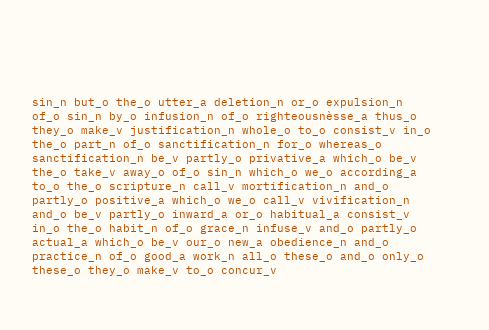sin_n but_o the_o utter_a deletion_n or_o expulsion_n of_o sin_n by_o infusion_n of_o righteousnèsse_a thus_o they_o make_v justification_n whole_o to_o consist_v in_o the_o part_n of_o sanctification_n for_o whereas_o sanctification_n be_v partly_o privative_a which_o be_v the_o take_v away_o of_o sin_n which_o we_o according_a to_o the_o scripture_n call_v mortification_n and_o partly_o positive_a which_o we_o call_v vivification_n and_o be_v partly_o inward_a or_o habitual_a consist_v in_o the_o habit_n of_o grace_n infuse_v and_o partly_o actual_a which_o be_v our_o new_a obedience_n and_o practice_n of_o good_a work_n all_o these_o and_o only_o these_o they_o make_v to_o concur_v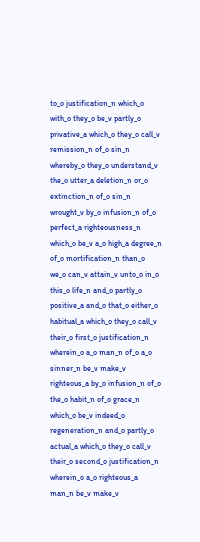to_o justification_n which_o with_o they_o be_v partly_o privative_a which_o they_o call_v remission_n of_o sin_n whereby_o they_o understand_v the_o utter_a deletion_n or_o extinction_n of_o sin_n wrought_v by_o infusion_n of_o perfect_a righteousness_n which_o be_v a_o high_a degree_n of_o mortification_n than_o we_o can_v attain_v unto_o in_o this_o life_n and_o partly_o positive_a and_o that_o either_o habitual_a which_o they_o call_v their_o first_o justification_n wherein_o a_o man_n of_o a_o sinner_n be_v make_v righteous_a by_o infusion_n of_o the_o habit_n of_o grace_n which_o be_v indeed_o regeneration_n and_o partly_o actual_a which_o they_o call_v their_o second_o justification_n wherein_o a_o righteous_a man_n be_v make_v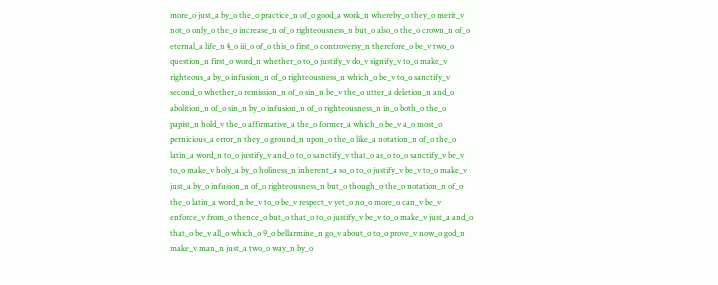more_o just_a by_o the_o practice_n of_o good_a work_n whereby_o they_o merit_v not_o only_o the_o increase_n of_o righteousness_n but_o also_o the_o crown_n of_o eternal_a life_n §_o iii_o of_o this_o first_o controversy_n therefore_o be_v two_o question_n first_o word_n whether_o to_o justify_v do_v signify_v to_o make_v righteous_a by_o infusion_n of_o righteousness_n which_o be_v to_o sanctify_v second_o whether_o remission_n of_o sin_n be_v the_o utter_a deletion_n and_o abolition_n of_o sin_n by_o infusion_n of_o righteousness_n in_o both_o the_o papist_n hold_v the_o affirmative_a the_o former_a which_o be_v a_o most_o pernicious_a error_n they_o ground_n upon_o the_o like_a notation_n of_o the_o latin_a word_n to_o justify_v and_o to_o sanctify_v that_o as_o to_o sanctify_v be_v to_o make_v holy_a by_o holiness_n inherent_a so_o to_o justify_v be_v to_o make_v just_a by_o infusion_n of_o righteousness_n but_o though_o the_o notation_n of_o the_o latin_a word_n be_v to_o be_v respect_v yet_o no_o more_o can_v be_v enforce_v from_o thence_o but_o that_o to_o justify_v be_v to_o make_v just_a and_o that_o be_v all_o which_o 9_o bellarmine_n go_v about_o to_o prove_v now_o god_n make_v man_n just_a two_o way_n by_o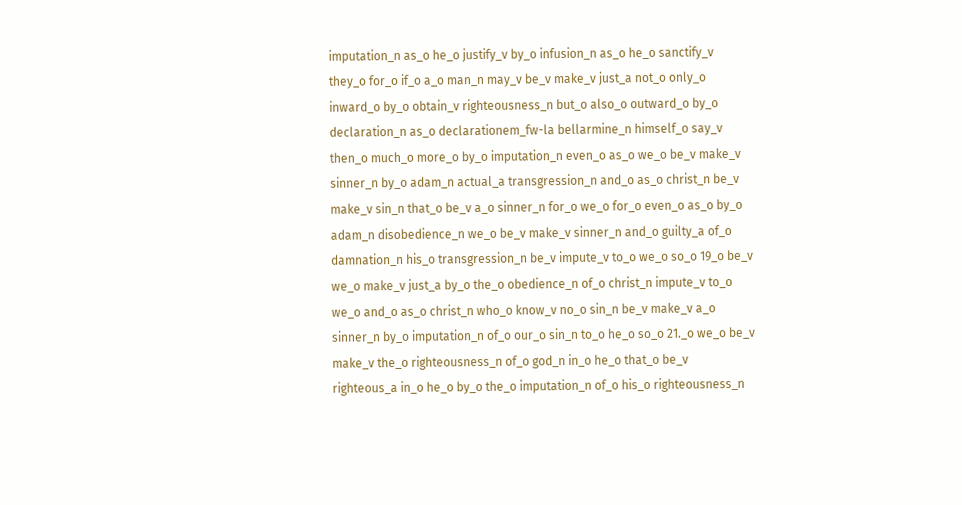imputation_n as_o he_o justify_v by_o infusion_n as_o he_o sanctify_v they_o for_o if_o a_o man_n may_v be_v make_v just_a not_o only_o inward_o by_o obtain_v righteousness_n but_o also_o outward_o by_o declaration_n as_o declarationem_fw-la bellarmine_n himself_o say_v then_o much_o more_o by_o imputation_n even_o as_o we_o be_v make_v sinner_n by_o adam_n actual_a transgression_n and_o as_o christ_n be_v make_v sin_n that_o be_v a_o sinner_n for_o we_o for_o even_o as_o by_o adam_n disobedience_n we_o be_v make_v sinner_n and_o guilty_a of_o damnation_n his_o transgression_n be_v impute_v to_o we_o so_o 19_o be_v we_o make_v just_a by_o the_o obedience_n of_o christ_n impute_v to_o we_o and_o as_o christ_n who_o know_v no_o sin_n be_v make_v a_o sinner_n by_o imputation_n of_o our_o sin_n to_o he_o so_o 21._o we_o be_v make_v the_o righteousness_n of_o god_n in_o he_o that_o be_v righteous_a in_o he_o by_o the_o imputation_n of_o his_o righteousness_n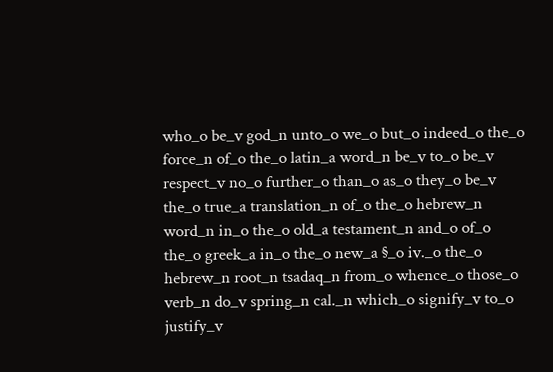who_o be_v god_n unto_o we_o but_o indeed_o the_o force_n of_o the_o latin_a word_n be_v to_o be_v respect_v no_o further_o than_o as_o they_o be_v the_o true_a translation_n of_o the_o hebrew_n word_n in_o the_o old_a testament_n and_o of_o the_o greek_a in_o the_o new_a §_o iv._o the_o hebrew_n root_n tsadaq_n from_o whence_o those_o verb_n do_v spring_n cal._n which_o signify_v to_o justify_v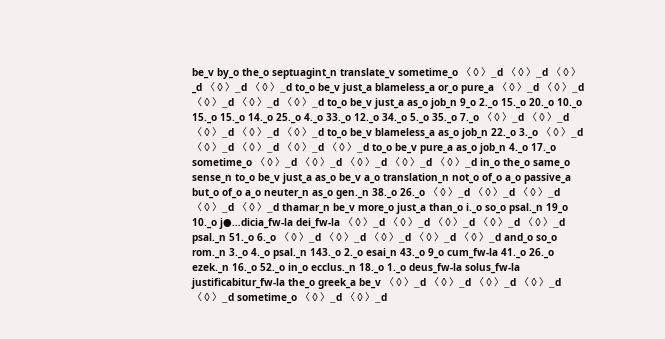be_v by_o the_o septuagint_n translate_v sometime_o 〈◊〉_d 〈◊〉_d 〈◊〉_d 〈◊〉_d 〈◊〉_d to_o be_v just_a blameless_a or_o pure_a 〈◊〉_d 〈◊〉_d 〈◊〉_d 〈◊〉_d 〈◊〉_d to_o be_v just_a as_o job_n 9_o 2._o 15._o 20._o 10._o 15._o 15._o 14._o 25._o 4._o 33._o 12._o 34._o 5._o 35._o 7._o 〈◊〉_d 〈◊〉_d 〈◊〉_d 〈◊〉_d 〈◊〉_d to_o be_v blameless_a as_o job_n 22._o 3._o 〈◊〉_d 〈◊〉_d 〈◊〉_d 〈◊〉_d 〈◊〉_d to_o be_v pure_a as_o job_n 4._o 17._o sometime_o 〈◊〉_d 〈◊〉_d 〈◊〉_d 〈◊〉_d 〈◊〉_d in_o the_o same_o sense_n to_o be_v just_a as_o be_v a_o translation_n not_o of_o a_o passive_a but_o of_o a_o neuter_n as_o gen._n 38._o 26._o 〈◊〉_d 〈◊〉_d 〈◊〉_d 〈◊〉_d 〈◊〉_d thamar_n be_v more_o just_a than_o i._o so_o psal._n 19_o 10._o j●…dicia_fw-la dei_fw-la 〈◊〉_d 〈◊〉_d 〈◊〉_d 〈◊〉_d 〈◊〉_d psal._n 51._o 6._o 〈◊〉_d 〈◊〉_d 〈◊〉_d 〈◊〉_d 〈◊〉_d and_o so_o rom._n 3._o 4._o psal._n 143._o 2._o esai_n 43._o 9_o cum_fw-la 41._o 26._o ezek._n 16._o 52._o in_o ecclus._n 18._o 1._o deus_fw-la solus_fw-la justificabitur_fw-la the_o greek_a be_v 〈◊〉_d 〈◊〉_d 〈◊〉_d 〈◊〉_d 〈◊〉_d sometime_o 〈◊〉_d 〈◊〉_d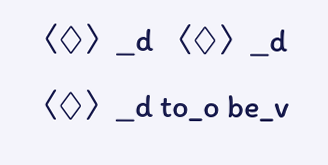〈◊〉_d 〈◊〉_d 〈◊〉_d to_o be_v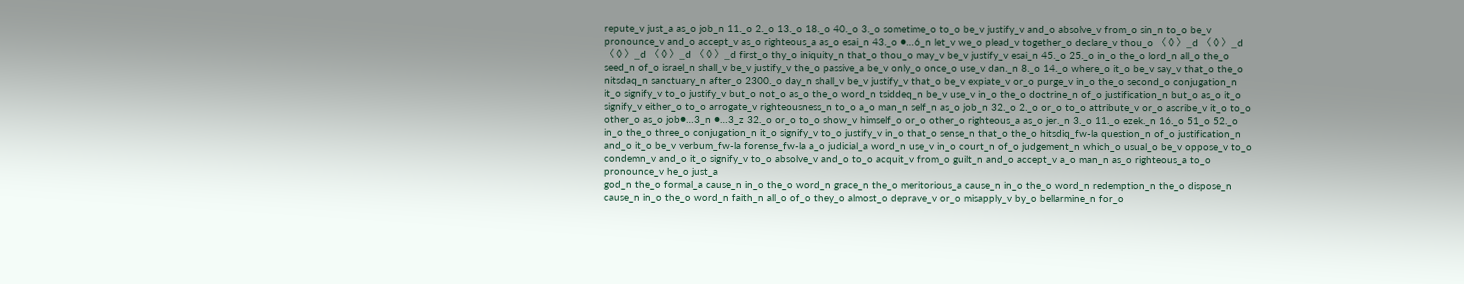repute_v just_a as_o job_n 11._o 2._o 13._o 18._o 40._o 3._o sometime_o to_o be_v justify_v and_o absolve_v from_o sin_n to_o be_v pronounce_v and_o accept_v as_o righteous_a as_o esai_n 43._o ●…6_n let_v we_o plead_v together_o declare_v thou_o 〈◊〉_d 〈◊〉_d 〈◊〉_d 〈◊〉_d 〈◊〉_d first_o thy_o iniquity_n that_o thou_o may_v be_v justify_v esai_n 45._o 25._o in_o the_o lord_n all_o the_o seed_n of_o israel_n shall_v be_v justify_v the_o passive_a be_v only_o once_o use_v dan._n 8._o 14._o where_o it_o be_v say_v that_o the_o nitsdaq_n sanctuary_n after_o 2300._o day_n shall_v be_v justify_v that_o be_v expiate_v or_o purge_v in_o the_o second_o conjugation_n it_o signify_v to_o justify_v but_o not_o as_o the_o word_n tsiddeq_n be_v use_v in_o the_o doctrine_n of_o justification_n but_o as_o it_o signify_v either_o to_o arrogate_v righteousness_n to_o a_o man_n self_n as_o job_n 32._o 2._o or_o to_o attribute_v or_o ascribe_v it_o to_o other_o as_o job●…3_n ●…3_z 32._o or_o to_o show_v himself_o or_o other_o righteous_a as_o jer._n 3._o 11._o ezek._n 16._o 51_o 52._o in_o the_o three_o conjugation_n it_o signify_v to_o justify_v in_o that_o sense_n that_o the_o hitsdiq_fw-la question_n of_o justification_n and_o it_o be_v verbum_fw-la forense_fw-la a_o judicial_a word_n use_v in_o court_n of_o judgement_n which_o usual_o be_v oppose_v to_o condemn_v and_o it_o signify_v to_o absolve_v and_o to_o acquit_v from_o guilt_n and_o accept_v a_o man_n as_o righteous_a to_o pronounce_v he_o just_a
god_n the_o formal_a cause_n in_o the_o word_n grace_n the_o meritorious_a cause_n in_o the_o word_n redemption_n the_o dispose_n cause_n in_o the_o word_n faith_n all_o of_o they_o almost_o deprave_v or_o misapply_v by_o bellarmine_n for_o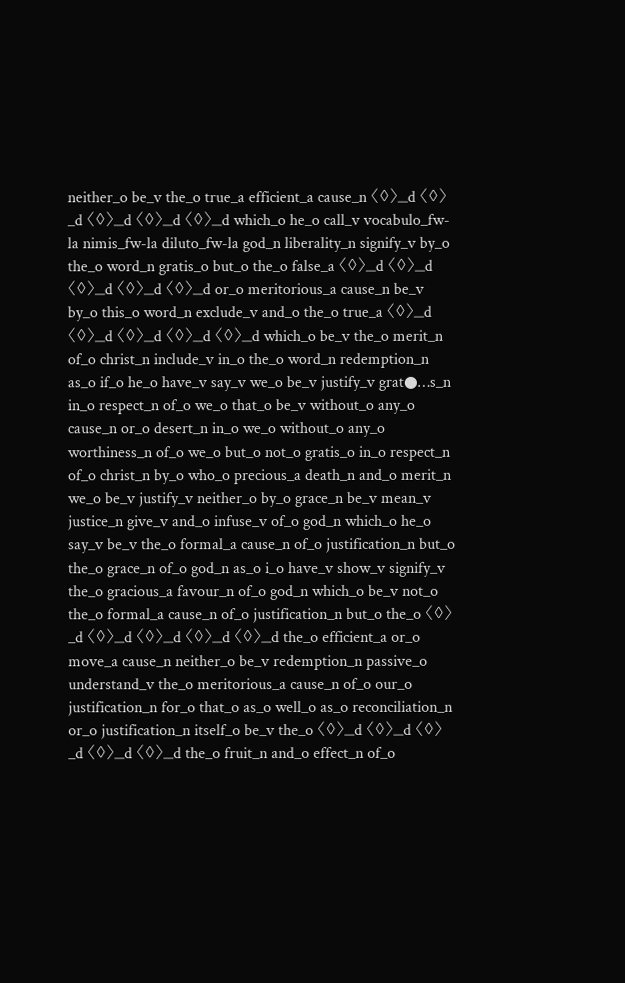neither_o be_v the_o true_a efficient_a cause_n 〈◊〉_d 〈◊〉_d 〈◊〉_d 〈◊〉_d 〈◊〉_d which_o he_o call_v vocabulo_fw-la nimis_fw-la diluto_fw-la god_n liberality_n signify_v by_o the_o word_n gratis_o but_o the_o false_a 〈◊〉_d 〈◊〉_d 〈◊〉_d 〈◊〉_d 〈◊〉_d or_o meritorious_a cause_n be_v by_o this_o word_n exclude_v and_o the_o true_a 〈◊〉_d 〈◊〉_d 〈◊〉_d 〈◊〉_d 〈◊〉_d which_o be_v the_o merit_n of_o christ_n include_v in_o the_o word_n redemption_n as_o if_o he_o have_v say_v we_o be_v justify_v grat●…s_n in_o respect_n of_o we_o that_o be_v without_o any_o cause_n or_o desert_n in_o we_o without_o any_o worthiness_n of_o we_o but_o not_o gratis_o in_o respect_n of_o christ_n by_o who_o precious_a death_n and_o merit_n we_o be_v justify_v neither_o by_o grace_n be_v mean_v justice_n give_v and_o infuse_v of_o god_n which_o he_o say_v be_v the_o formal_a cause_n of_o justification_n but_o the_o grace_n of_o god_n as_o i_o have_v show_v signify_v the_o gracious_a favour_n of_o god_n which_o be_v not_o the_o formal_a cause_n of_o justification_n but_o the_o 〈◊〉_d 〈◊〉_d 〈◊〉_d 〈◊〉_d 〈◊〉_d the_o efficient_a or_o move_a cause_n neither_o be_v redemption_n passive_o understand_v the_o meritorious_a cause_n of_o our_o justification_n for_o that_o as_o well_o as_o reconciliation_n or_o justification_n itself_o be_v the_o 〈◊〉_d 〈◊〉_d 〈◊〉_d 〈◊〉_d 〈◊〉_d the_o fruit_n and_o effect_n of_o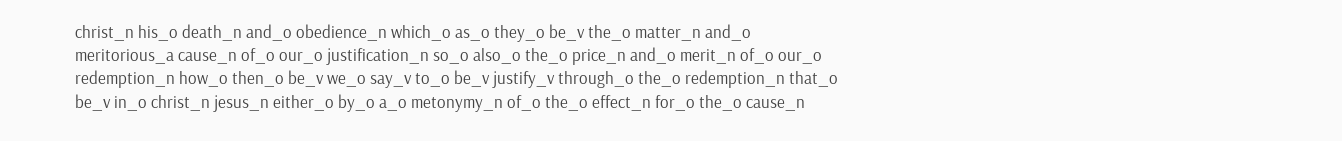christ_n his_o death_n and_o obedience_n which_o as_o they_o be_v the_o matter_n and_o meritorious_a cause_n of_o our_o justification_n so_o also_o the_o price_n and_o merit_n of_o our_o redemption_n how_o then_o be_v we_o say_v to_o be_v justify_v through_o the_o redemption_n that_o be_v in_o christ_n jesus_n either_o by_o a_o metonymy_n of_o the_o effect_n for_o the_o cause_n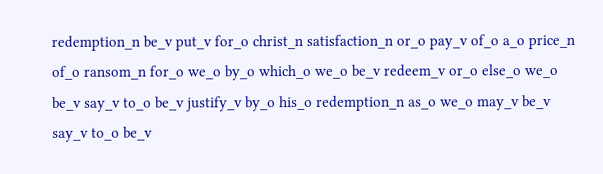redemption_n be_v put_v for_o christ_n satisfaction_n or_o pay_v of_o a_o price_n of_o ransom_n for_o we_o by_o which_o we_o be_v redeem_v or_o else_o we_o be_v say_v to_o be_v justify_v by_o his_o redemption_n as_o we_o may_v be_v say_v to_o be_v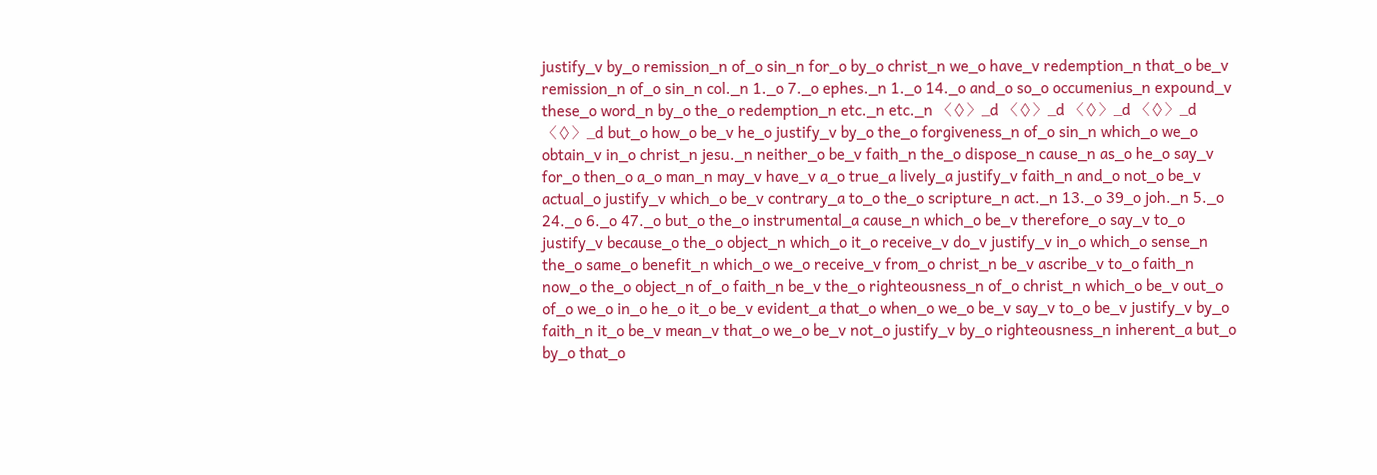justify_v by_o remission_n of_o sin_n for_o by_o christ_n we_o have_v redemption_n that_o be_v remission_n of_o sin_n col._n 1._o 7._o ephes._n 1._o 14._o and_o so_o occumenius_n expound_v these_o word_n by_o the_o redemption_n etc._n etc._n 〈◊〉_d 〈◊〉_d 〈◊〉_d 〈◊〉_d 〈◊〉_d but_o how_o be_v he_o justify_v by_o the_o forgiveness_n of_o sin_n which_o we_o obtain_v in_o christ_n jesu._n neither_o be_v faith_n the_o dispose_n cause_n as_o he_o say_v for_o then_o a_o man_n may_v have_v a_o true_a lively_a justify_v faith_n and_o not_o be_v actual_o justify_v which_o be_v contrary_a to_o the_o scripture_n act._n 13._o 39_o joh._n 5._o 24._o 6._o 47._o but_o the_o instrumental_a cause_n which_o be_v therefore_o say_v to_o justify_v because_o the_o object_n which_o it_o receive_v do_v justify_v in_o which_o sense_n the_o same_o benefit_n which_o we_o receive_v from_o christ_n be_v ascribe_v to_o faith_n now_o the_o object_n of_o faith_n be_v the_o righteousness_n of_o christ_n which_o be_v out_o of_o we_o in_o he_o it_o be_v evident_a that_o when_o we_o be_v say_v to_o be_v justify_v by_o faith_n it_o be_v mean_v that_o we_o be_v not_o justify_v by_o righteousness_n inherent_a but_o by_o that_o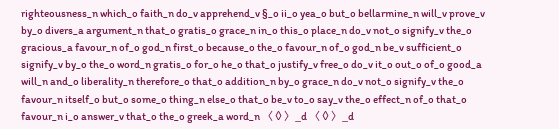righteousness_n which_o faith_n do_v apprehend_v §_o ii_o yea_o but_o bellarmine_n will_v prove_v by_o divers_a argument_n that_o gratis_o grace_n in_o this_o place_n do_v not_o signify_v the_o gracious_a favour_n of_o god_n first_o because_o the_o favour_n of_o god_n be_v sufficient_o signify_v by_o the_o word_n gratis_o for_o he_o that_o justify_v free_o do_v it_o out_o of_o good_a will_n and_o liberality_n therefore_o that_o addition_n by_o grace_n do_v not_o signify_v the_o favour_n itself_o but_o some_o thing_n else_o that_o be_v to_o say_v the_o effect_n of_o that_o favour_n i_o answer_v that_o the_o greek_a word_n 〈◊〉_d 〈◊〉_d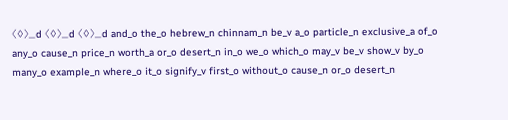〈◊〉_d 〈◊〉_d 〈◊〉_d and_o the_o hebrew_n chinnam_n be_v a_o particle_n exclusive_a of_o any_o cause_n price_n worth_a or_o desert_n in_o we_o which_o may_v be_v show_v by_o many_o example_n where_o it_o signify_v first_o without_o cause_n or_o desert_n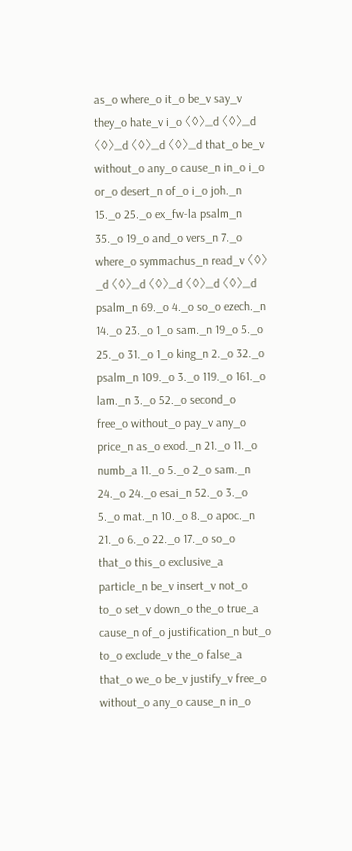as_o where_o it_o be_v say_v they_o hate_v i_o 〈◊〉_d 〈◊〉_d 〈◊〉_d 〈◊〉_d 〈◊〉_d that_o be_v without_o any_o cause_n in_o i_o or_o desert_n of_o i_o joh._n 15._o 25._o ex_fw-la psalm_n 35._o 19_o and_o vers_n 7._o where_o symmachus_n read_v 〈◊〉_d 〈◊〉_d 〈◊〉_d 〈◊〉_d 〈◊〉_d psalm_n 69._o 4._o so_o ezech._n 14._o 23._o 1_o sam._n 19_o 5._o 25._o 31._o 1_o king_n 2._o 32._o psalm_n 109._o 3._o 119._o 161._o lam._n 3._o 52._o second_o free_o without_o pay_v any_o price_n as_o exod._n 21._o 11._o numb_a 11._o 5._o 2_o sam._n 24._o 24._o esai_n 52._o 3._o 5._o mat._n 10._o 8._o apoc._n 21._o 6._o 22._o 17._o so_o that_o this_o exclusive_a particle_n be_v insert_v not_o to_o set_v down_o the_o true_a cause_n of_o justification_n but_o to_o exclude_v the_o false_a that_o we_o be_v justify_v free_o without_o any_o cause_n in_o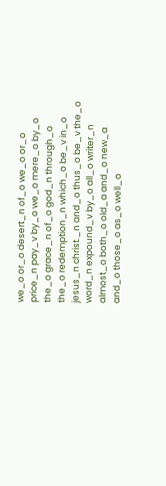we_o or_o desert_n of_o we_o or_o price_n pay_v by_o we_o mere_o by_o the_o grace_n of_o god_n through_o the_o redemption_n which_o be_v in_o jesus_n christ._n and_o thus_o be_v the_o word_n expound_v by_o all_o writer_n almost_o both_o old_a and_o new_a and_o those_o as_o well_o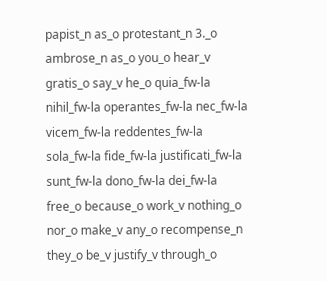papist_n as_o protestant_n 3._o ambrose_n as_o you_o hear_v gratis_o say_v he_o quia_fw-la nihil_fw-la operantes_fw-la nec_fw-la vicem_fw-la reddentes_fw-la sola_fw-la fide_fw-la justificati_fw-la sunt_fw-la dono_fw-la dei_fw-la free_o because_o work_v nothing_o nor_o make_v any_o recompense_n they_o be_v justify_v through_o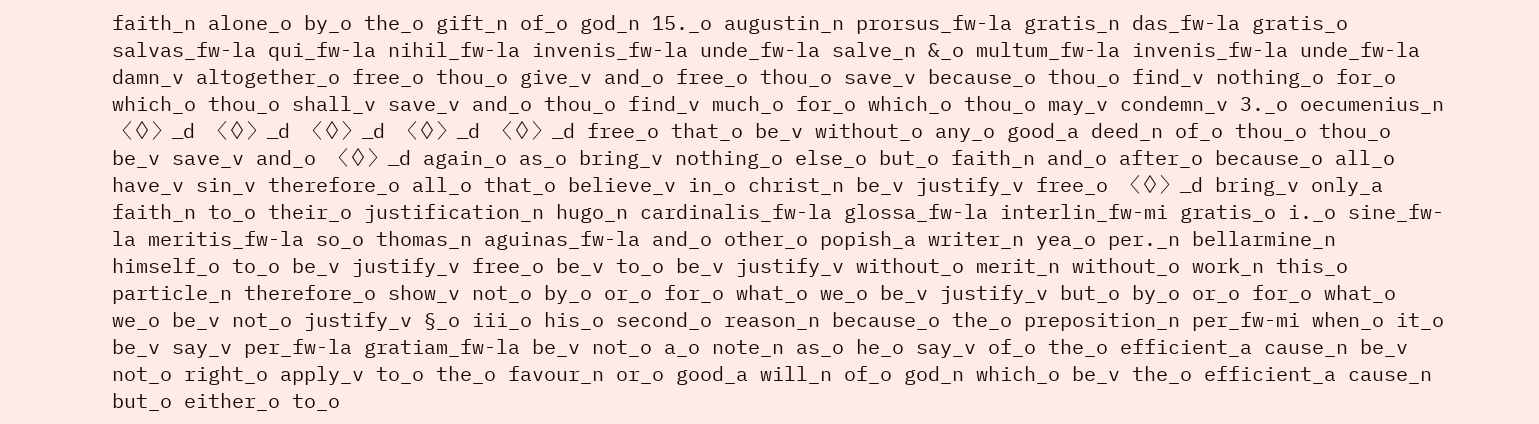faith_n alone_o by_o the_o gift_n of_o god_n 15._o augustin_n prorsus_fw-la gratis_n das_fw-la gratis_o salvas_fw-la qui_fw-la nihil_fw-la invenis_fw-la unde_fw-la salve_n &_o multum_fw-la invenis_fw-la unde_fw-la damn_v altogether_o free_o thou_o give_v and_o free_o thou_o save_v because_o thou_o find_v nothing_o for_o which_o thou_o shall_v save_v and_o thou_o find_v much_o for_o which_o thou_o may_v condemn_v 3._o oecumenius_n 〈◊〉_d 〈◊〉_d 〈◊〉_d 〈◊〉_d 〈◊〉_d free_o that_o be_v without_o any_o good_a deed_n of_o thou_o thou_o be_v save_v and_o 〈◊〉_d again_o as_o bring_v nothing_o else_o but_o faith_n and_o after_o because_o all_o have_v sin_v therefore_o all_o that_o believe_v in_o christ_n be_v justify_v free_o 〈◊〉_d bring_v only_a faith_n to_o their_o justification_n hugo_n cardinalis_fw-la glossa_fw-la interlin_fw-mi gratis_o i._o sine_fw-la meritis_fw-la so_o thomas_n aguinas_fw-la and_o other_o popish_a writer_n yea_o per._n bellarmine_n himself_o to_o be_v justify_v free_o be_v to_o be_v justify_v without_o merit_n without_o work_n this_o particle_n therefore_o show_v not_o by_o or_o for_o what_o we_o be_v justify_v but_o by_o or_o for_o what_o we_o be_v not_o justify_v §_o iii_o his_o second_o reason_n because_o the_o preposition_n per_fw-mi when_o it_o be_v say_v per_fw-la gratiam_fw-la be_v not_o a_o note_n as_o he_o say_v of_o the_o efficient_a cause_n be_v not_o right_o apply_v to_o the_o favour_n or_o good_a will_n of_o god_n which_o be_v the_o efficient_a cause_n but_o either_o to_o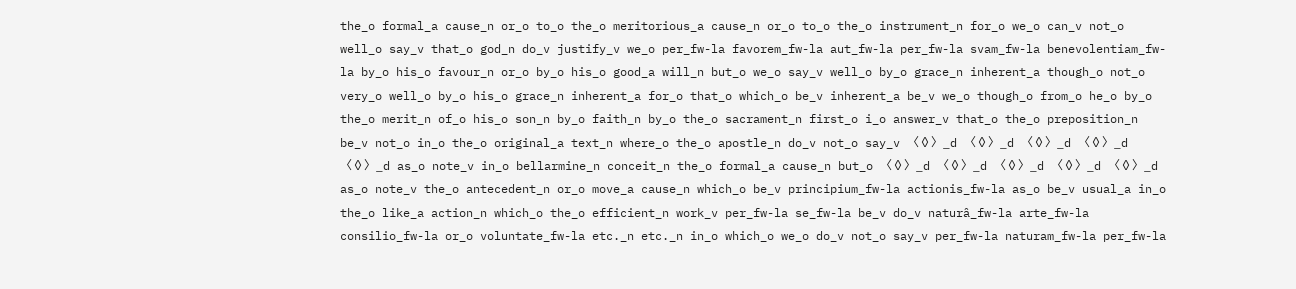the_o formal_a cause_n or_o to_o the_o meritorious_a cause_n or_o to_o the_o instrument_n for_o we_o can_v not_o well_o say_v that_o god_n do_v justify_v we_o per_fw-la favorem_fw-la aut_fw-la per_fw-la svam_fw-la benevolentiam_fw-la by_o his_o favour_n or_o by_o his_o good_a will_n but_o we_o say_v well_o by_o grace_n inherent_a though_o not_o very_o well_o by_o his_o grace_n inherent_a for_o that_o which_o be_v inherent_a be_v we_o though_o from_o he_o by_o the_o merit_n of_o his_o son_n by_o faith_n by_o the_o sacrament_n first_o i_o answer_v that_o the_o preposition_n be_v not_o in_o the_o original_a text_n where_o the_o apostle_n do_v not_o say_v 〈◊〉_d 〈◊〉_d 〈◊〉_d 〈◊〉_d 〈◊〉_d as_o note_v in_o bellarmine_n conceit_n the_o formal_a cause_n but_o 〈◊〉_d 〈◊〉_d 〈◊〉_d 〈◊〉_d 〈◊〉_d as_o note_v the_o antecedent_n or_o move_a cause_n which_o be_v principium_fw-la actionis_fw-la as_o be_v usual_a in_o the_o like_a action_n which_o the_o efficient_n work_v per_fw-la se_fw-la be_v do_v naturâ_fw-la arte_fw-la consilio_fw-la or_o voluntate_fw-la etc._n etc._n in_o which_o we_o do_v not_o say_v per_fw-la naturam_fw-la per_fw-la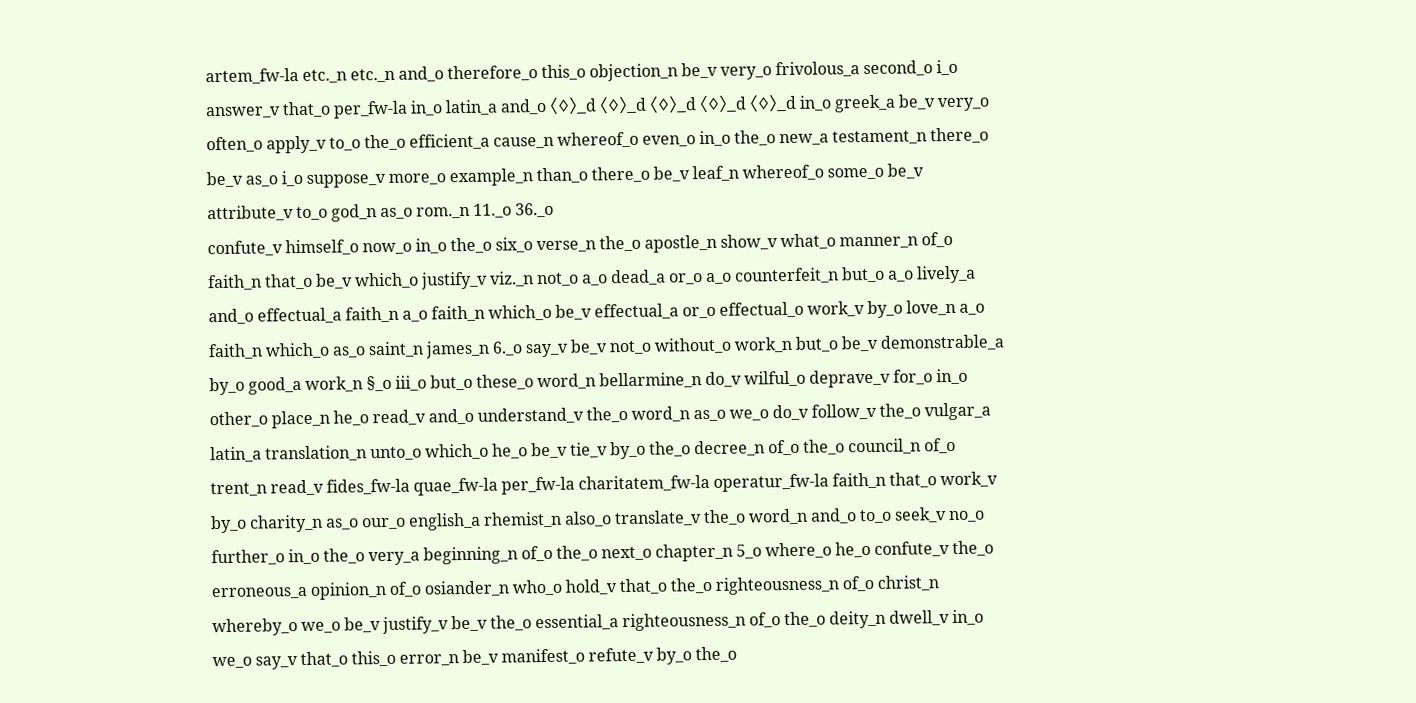artem_fw-la etc._n etc._n and_o therefore_o this_o objection_n be_v very_o frivolous_a second_o i_o answer_v that_o per_fw-la in_o latin_a and_o 〈◊〉_d 〈◊〉_d 〈◊〉_d 〈◊〉_d 〈◊〉_d in_o greek_a be_v very_o often_o apply_v to_o the_o efficient_a cause_n whereof_o even_o in_o the_o new_a testament_n there_o be_v as_o i_o suppose_v more_o example_n than_o there_o be_v leaf_n whereof_o some_o be_v attribute_v to_o god_n as_o rom._n 11._o 36._o
confute_v himself_o now_o in_o the_o six_o verse_n the_o apostle_n show_v what_o manner_n of_o faith_n that_o be_v which_o justify_v viz._n not_o a_o dead_a or_o a_o counterfeit_n but_o a_o lively_a and_o effectual_a faith_n a_o faith_n which_o be_v effectual_a or_o effectual_o work_v by_o love_n a_o faith_n which_o as_o saint_n james_n 6._o say_v be_v not_o without_o work_n but_o be_v demonstrable_a by_o good_a work_n §_o iii_o but_o these_o word_n bellarmine_n do_v wilful_o deprave_v for_o in_o other_o place_n he_o read_v and_o understand_v the_o word_n as_o we_o do_v follow_v the_o vulgar_a latin_a translation_n unto_o which_o he_o be_v tie_v by_o the_o decree_n of_o the_o council_n of_o trent_n read_v fides_fw-la quae_fw-la per_fw-la charitatem_fw-la operatur_fw-la faith_n that_o work_v by_o charity_n as_o our_o english_a rhemist_n also_o translate_v the_o word_n and_o to_o seek_v no_o further_o in_o the_o very_a beginning_n of_o the_o next_o chapter_n 5_o where_o he_o confute_v the_o erroneous_a opinion_n of_o osiander_n who_o hold_v that_o the_o righteousness_n of_o christ_n whereby_o we_o be_v justify_v be_v the_o essential_a righteousness_n of_o the_o deity_n dwell_v in_o we_o say_v that_o this_o error_n be_v manifest_o refute_v by_o the_o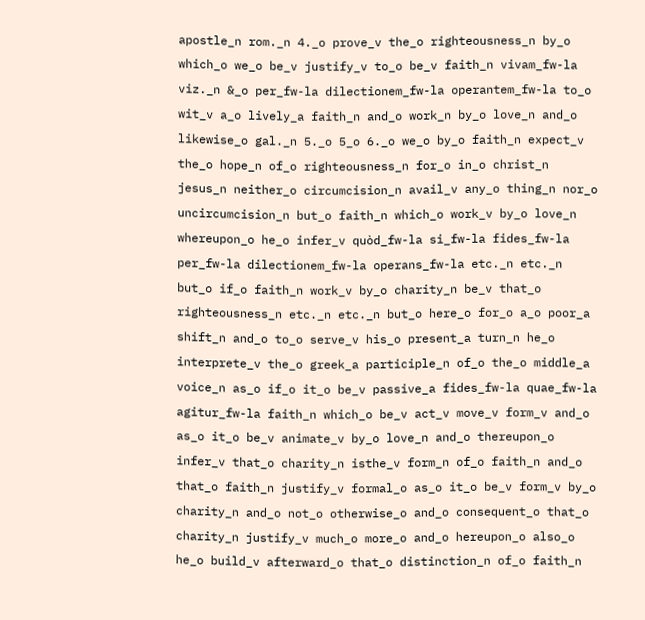apostle_n rom._n 4._o prove_v the_o righteousness_n by_o which_o we_o be_v justify_v to_o be_v faith_n vivam_fw-la viz._n &_o per_fw-la dilectionem_fw-la operantem_fw-la to_o wit_v a_o lively_a faith_n and_o work_n by_o love_n and_o likewise_o gal._n 5._o 5_o 6._o we_o by_o faith_n expect_v the_o hope_n of_o righteousness_n for_o in_o christ_n jesus_n neither_o circumcision_n avail_v any_o thing_n nor_o uncircumcision_n but_o faith_n which_o work_v by_o love_n whereupon_o he_o infer_v quòd_fw-la si_fw-la fides_fw-la per_fw-la dilectionem_fw-la operans_fw-la etc._n etc._n but_o if_o faith_n work_v by_o charity_n be_v that_o righteousness_n etc._n etc._n but_o here_o for_o a_o poor_a shift_n and_o to_o serve_v his_o present_a turn_n he_o interprete_v the_o greek_a participle_n of_o the_o middle_a voice_n as_o if_o it_o be_v passive_a fides_fw-la quae_fw-la agitur_fw-la faith_n which_o be_v act_v move_v form_v and_o as_o it_o be_v animate_v by_o love_n and_o thereupon_o infer_v that_o charity_n isthe_v form_n of_o faith_n and_o that_o faith_n justify_v formal_o as_o it_o be_v form_v by_o charity_n and_o not_o otherwise_o and_o consequent_o that_o charity_n justify_v much_o more_o and_o hereupon_o also_o he_o build_v afterward_o that_o distinction_n of_o faith_n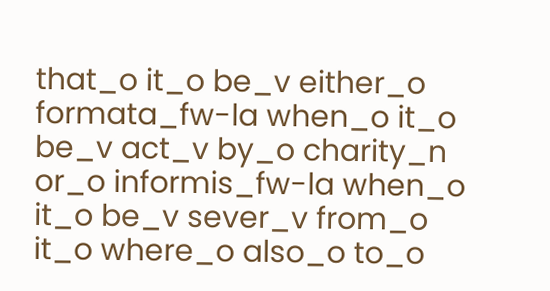that_o it_o be_v either_o formata_fw-la when_o it_o be_v act_v by_o charity_n or_o informis_fw-la when_o it_o be_v sever_v from_o it_o where_o also_o to_o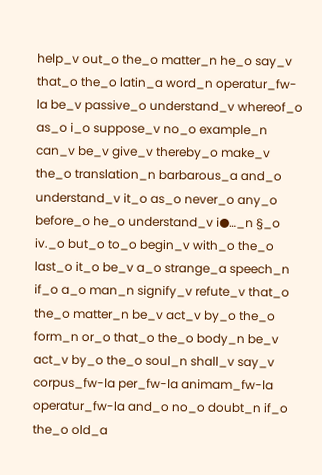help_v out_o the_o matter_n he_o say_v that_o the_o latin_a word_n operatur_fw-la be_v passive_o understand_v whereof_o as_o i_o suppose_v no_o example_n can_v be_v give_v thereby_o make_v the_o translation_n barbarous_a and_o understand_v it_o as_o never_o any_o before_o he_o understand_v i●…_n §_o iv._o but_o to_o begin_v with_o the_o last_o it_o be_v a_o strange_a speech_n if_o a_o man_n signify_v refute_v that_o the_o matter_n be_v act_v by_o the_o form_n or_o that_o the_o body_n be_v act_v by_o the_o soul_n shall_v say_v corpus_fw-la per_fw-la animam_fw-la operatur_fw-la and_o no_o doubt_n if_o the_o old_a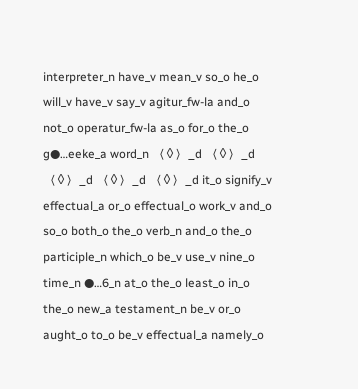interpreter_n have_v mean_v so_o he_o will_v have_v say_v agitur_fw-la and_o not_o operatur_fw-la as_o for_o the_o g●…eeke_a word_n 〈◊〉_d 〈◊〉_d 〈◊〉_d 〈◊〉_d 〈◊〉_d it_o signify_v effectual_a or_o effectual_o work_v and_o so_o both_o the_o verb_n and_o the_o participle_n which_o be_v use_v nine_o time_n ●…6_n at_o the_o least_o in_o the_o new_a testament_n be_v or_o aught_o to_o be_v effectual_a namely_o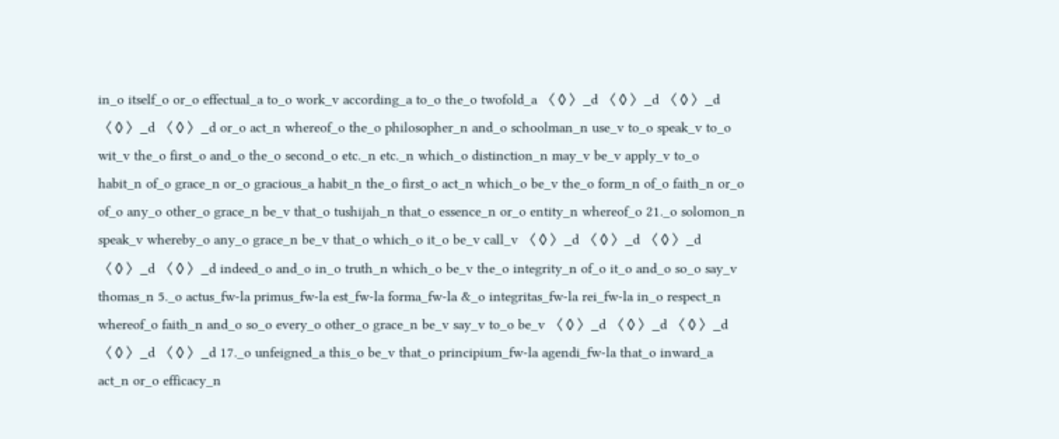in_o itself_o or_o effectual_a to_o work_v according_a to_o the_o twofold_a 〈◊〉_d 〈◊〉_d 〈◊〉_d 〈◊〉_d 〈◊〉_d or_o act_n whereof_o the_o philosopher_n and_o schoolman_n use_v to_o speak_v to_o wit_v the_o first_o and_o the_o second_o etc._n etc._n which_o distinction_n may_v be_v apply_v to_o habit_n of_o grace_n or_o gracious_a habit_n the_o first_o act_n which_o be_v the_o form_n of_o faith_n or_o of_o any_o other_o grace_n be_v that_o tushijah_n that_o essence_n or_o entity_n whereof_o 21._o solomon_n speak_v whereby_o any_o grace_n be_v that_o which_o it_o be_v call_v 〈◊〉_d 〈◊〉_d 〈◊〉_d 〈◊〉_d 〈◊〉_d indeed_o and_o in_o truth_n which_o be_v the_o integrity_n of_o it_o and_o so_o say_v thomas_n 5._o actus_fw-la primus_fw-la est_fw-la forma_fw-la &_o integritas_fw-la rei_fw-la in_o respect_n whereof_o faith_n and_o so_o every_o other_o grace_n be_v say_v to_o be_v 〈◊〉_d 〈◊〉_d 〈◊〉_d 〈◊〉_d 〈◊〉_d 17._o unfeigned_a this_o be_v that_o principium_fw-la agendi_fw-la that_o inward_a act_n or_o efficacy_n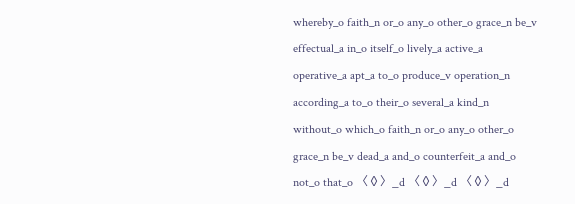whereby_o faith_n or_o any_o other_o grace_n be_v effectual_a in_o itself_o lively_a active_a operative_a apt_a to_o produce_v operation_n according_a to_o their_o several_a kind_n without_o which_o faith_n or_o any_o other_o grace_n be_v dead_a and_o counterfeit_a and_o not_o that_o 〈◊〉_d 〈◊〉_d 〈◊〉_d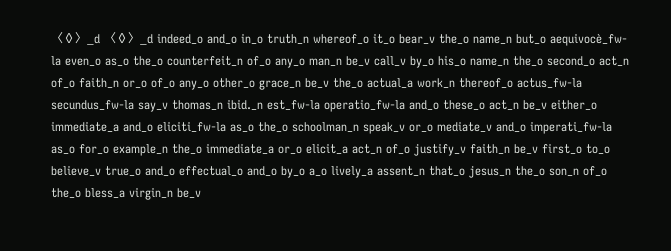〈◊〉_d 〈◊〉_d indeed_o and_o in_o truth_n whereof_o it_o bear_v the_o name_n but_o aequivocè_fw-la even_o as_o the_o counterfeit_n of_o any_o man_n be_v call_v by_o his_o name_n the_o second_o act_n of_o faith_n or_o of_o any_o other_o grace_n be_v the_o actual_a work_n thereof_o actus_fw-la secundus_fw-la say_v thomas_n ibid._n est_fw-la operatio_fw-la and_o these_o act_n be_v either_o immediate_a and_o eliciti_fw-la as_o the_o schoolman_n speak_v or_o mediate_v and_o imperati_fw-la as_o for_o example_n the_o immediate_a or_o elicit_a act_n of_o justify_v faith_n be_v first_o to_o believe_v true_o and_o effectual_o and_o by_o a_o lively_a assent_n that_o jesus_n the_o son_n of_o the_o bless_a virgin_n be_v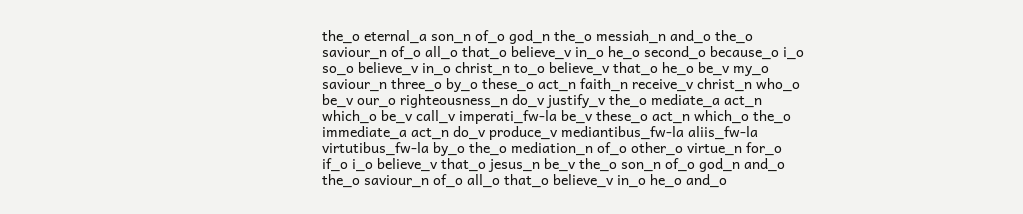the_o eternal_a son_n of_o god_n the_o messiah_n and_o the_o saviour_n of_o all_o that_o believe_v in_o he_o second_o because_o i_o so_o believe_v in_o christ_n to_o believe_v that_o he_o be_v my_o saviour_n three_o by_o these_o act_n faith_n receive_v christ_n who_o be_v our_o righteousness_n do_v justify_v the_o mediate_a act_n which_o be_v call_v imperati_fw-la be_v these_o act_n which_o the_o immediate_a act_n do_v produce_v mediantibus_fw-la aliis_fw-la virtutibus_fw-la by_o the_o mediation_n of_o other_o virtue_n for_o if_o i_o believe_v that_o jesus_n be_v the_o son_n of_o god_n and_o the_o saviour_n of_o all_o that_o believe_v in_o he_o and_o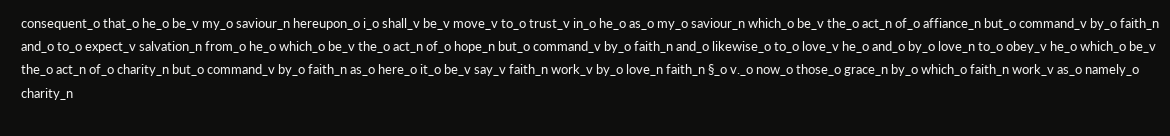consequent_o that_o he_o be_v my_o saviour_n hereupon_o i_o shall_v be_v move_v to_o trust_v in_o he_o as_o my_o saviour_n which_o be_v the_o act_n of_o affiance_n but_o command_v by_o faith_n and_o to_o expect_v salvation_n from_o he_o which_o be_v the_o act_n of_o hope_n but_o command_v by_o faith_n and_o likewise_o to_o love_v he_o and_o by_o love_n to_o obey_v he_o which_o be_v the_o act_n of_o charity_n but_o command_v by_o faith_n as_o here_o it_o be_v say_v faith_n work_v by_o love_n faith_n §_o v._o now_o those_o grace_n by_o which_o faith_n work_v as_o namely_o charity_n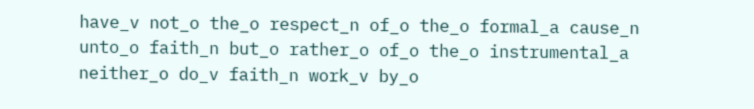have_v not_o the_o respect_n of_o the_o formal_a cause_n unto_o faith_n but_o rather_o of_o the_o instrumental_a neither_o do_v faith_n work_v by_o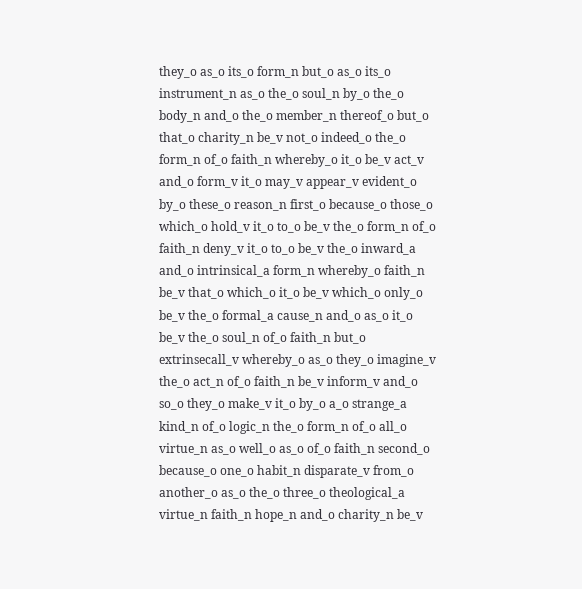they_o as_o its_o form_n but_o as_o its_o instrument_n as_o the_o soul_n by_o the_o body_n and_o the_o member_n thereof_o but_o that_o charity_n be_v not_o indeed_o the_o form_n of_o faith_n whereby_o it_o be_v act_v and_o form_v it_o may_v appear_v evident_o by_o these_o reason_n first_o because_o those_o which_o hold_v it_o to_o be_v the_o form_n of_o faith_n deny_v it_o to_o be_v the_o inward_a and_o intrinsical_a form_n whereby_o faith_n be_v that_o which_o it_o be_v which_o only_o be_v the_o formal_a cause_n and_o as_o it_o be_v the_o soul_n of_o faith_n but_o extrinsecall_v whereby_o as_o they_o imagine_v the_o act_n of_o faith_n be_v inform_v and_o so_o they_o make_v it_o by_o a_o strange_a kind_n of_o logic_n the_o form_n of_o all_o virtue_n as_o well_o as_o of_o faith_n second_o because_o one_o habit_n disparate_v from_o another_o as_o the_o three_o theological_a virtue_n faith_n hope_n and_o charity_n be_v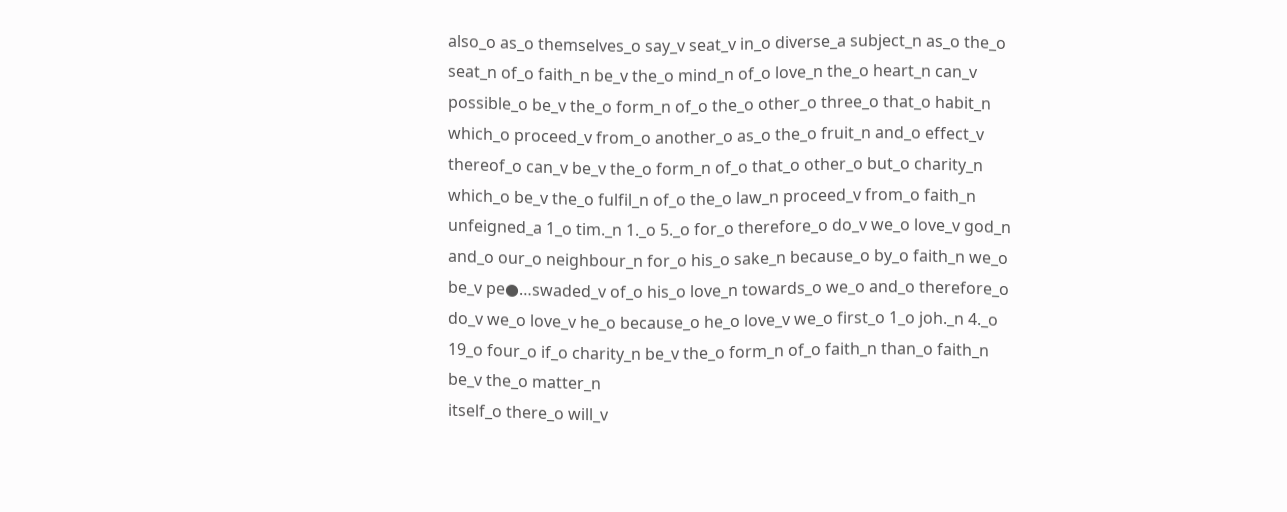also_o as_o themselves_o say_v seat_v in_o diverse_a subject_n as_o the_o seat_n of_o faith_n be_v the_o mind_n of_o love_n the_o heart_n can_v possible_o be_v the_o form_n of_o the_o other_o three_o that_o habit_n which_o proceed_v from_o another_o as_o the_o fruit_n and_o effect_v thereof_o can_v be_v the_o form_n of_o that_o other_o but_o charity_n which_o be_v the_o fulfil_n of_o the_o law_n proceed_v from_o faith_n unfeigned_a 1_o tim._n 1._o 5._o for_o therefore_o do_v we_o love_v god_n and_o our_o neighbour_n for_o his_o sake_n because_o by_o faith_n we_o be_v pe●…swaded_v of_o his_o love_n towards_o we_o and_o therefore_o do_v we_o love_v he_o because_o he_o love_v we_o first_o 1_o joh._n 4._o 19_o four_o if_o charity_n be_v the_o form_n of_o faith_n than_o faith_n be_v the_o matter_n
itself_o there_o will_v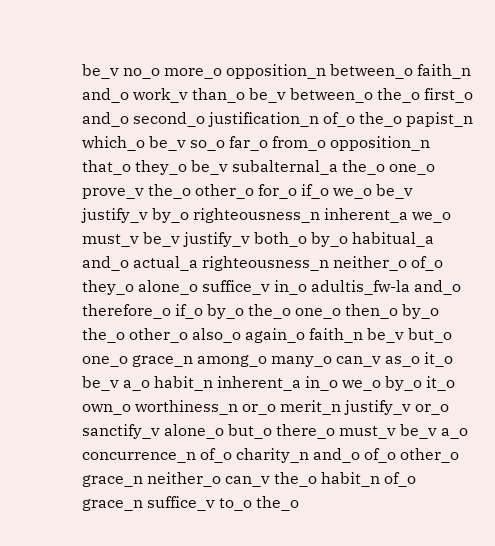be_v no_o more_o opposition_n between_o faith_n and_o work_v than_o be_v between_o the_o first_o and_o second_o justification_n of_o the_o papist_n which_o be_v so_o far_o from_o opposition_n that_o they_o be_v subalternal_a the_o one_o prove_v the_o other_o for_o if_o we_o be_v justify_v by_o righteousness_n inherent_a we_o must_v be_v justify_v both_o by_o habitual_a and_o actual_a righteousness_n neither_o of_o they_o alone_o suffice_v in_o adultis_fw-la and_o therefore_o if_o by_o the_o one_o then_o by_o the_o other_o also_o again_o faith_n be_v but_o one_o grace_n among_o many_o can_v as_o it_o be_v a_o habit_n inherent_a in_o we_o by_o it_o own_o worthiness_n or_o merit_n justify_v or_o sanctify_v alone_o but_o there_o must_v be_v a_o concurrence_n of_o charity_n and_o of_o other_o grace_n neither_o can_v the_o habit_n of_o grace_n suffice_v to_o the_o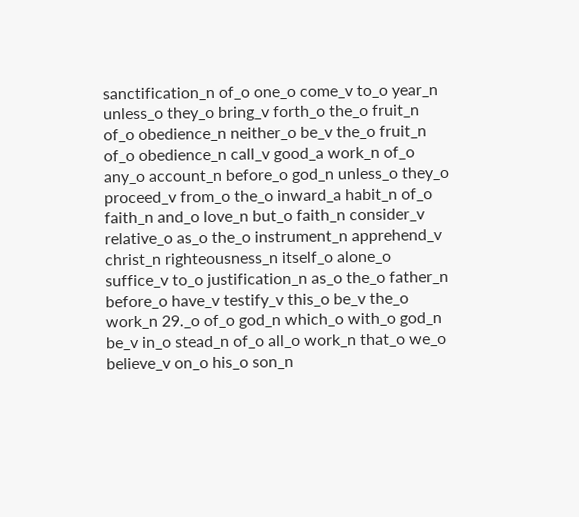sanctification_n of_o one_o come_v to_o year_n unless_o they_o bring_v forth_o the_o fruit_n of_o obedience_n neither_o be_v the_o fruit_n of_o obedience_n call_v good_a work_n of_o any_o account_n before_o god_n unless_o they_o proceed_v from_o the_o inward_a habit_n of_o faith_n and_o love_n but_o faith_n consider_v relative_o as_o the_o instrument_n apprehend_v christ_n righteousness_n itself_o alone_o suffice_v to_o justification_n as_o the_o father_n before_o have_v testify_v this_o be_v the_o work_n 29._o of_o god_n which_o with_o god_n be_v in_o stead_n of_o all_o work_n that_o we_o believe_v on_o his_o son_n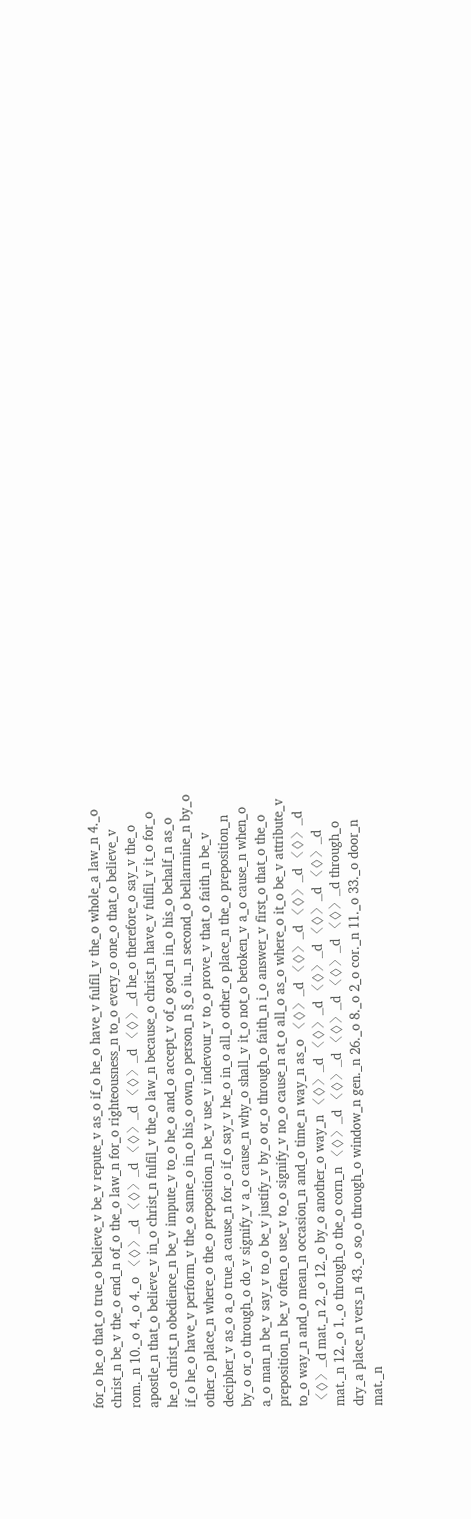for_o he_o that_o true_o believe_v be_v repute_v as_o if_o he_o have_v fulfil_v the_o whole_a law_n 4._o christ_n be_v the_o end_n of_o the_o law_n for_o righteousness_n to_o every_o one_o that_o believe_v rom._n 10._o 4._o 4._o 〈◊〉_d 〈◊〉_d 〈◊〉_d 〈◊〉_d 〈◊〉_d he_o therefore_o say_v the_o apostle_n that_o believe_v in_o christ_n fulfil_v the_o law_n because_o christ_n have_v fulfil_v it_o for_o he_o christ_n obedience_n be_v impute_v to_o he_o and_o accept_v of_o god_n in_o his_o behalf_n as_o if_o he_o have_v perform_v the_o same_o in_o his_o own_o person_n §_o iu._n second_o bellarmine_n by_o other_o place_n where_o the_o preposition_n be_v use_v indevour_v to_o prove_v that_o faith_n be_v decipher_v as_o a_o true_a cause_n for_o if_o say_v he_o in_o all_o other_o place_n the_o preposition_n by_o or_o through_o do_v signify_v a_o cause_n why_o shall_v it_o not_o betoken_v a_o cause_n when_o a_o man_n be_v say_v to_o be_v justify_v by_o or_o through_o faith_n i_o answer_v first_o that_o the_o preposition_n be_v often_o use_v to_o signify_v no_o cause_n at_o all_o as_o where_o it_o be_v attribute_v to_o way_n and_o mean_n occasion_n and_o time_n way_n as_o 〈◊〉_d 〈◊〉_d 〈◊〉_d 〈◊〉_d 〈◊〉_d mat._n 2._o 12._o by_o another_o way_n 〈◊〉_d 〈◊〉_d 〈◊〉_d 〈◊〉_d 〈◊〉_d mat._n 12._o 1._o through_o the_o corn_n 〈◊〉_d 〈◊〉_d 〈◊〉_d 〈◊〉_d 〈◊〉_d through_o dry_a place_n vers_n 43._o so_o through_o window_n gen._n 26._o 8._o 2_o cor._n 11._o 33._o door_n mat._n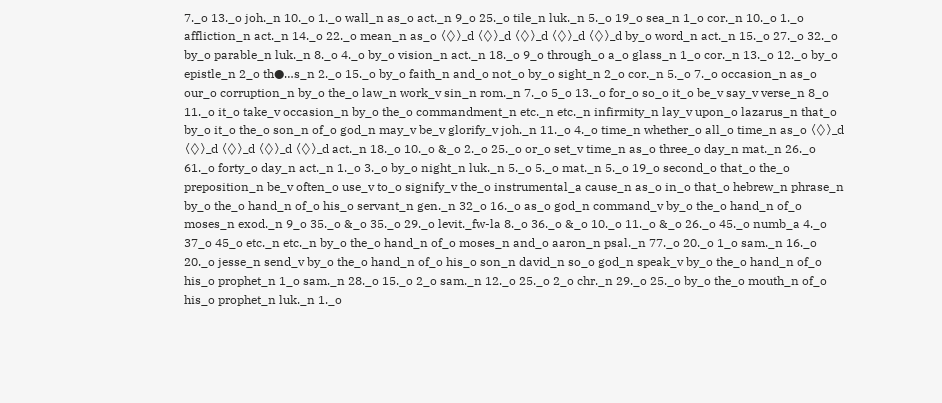7._o 13._o joh._n 10._o 1._o wall_n as_o act._n 9_o 25._o tile_n luk._n 5._o 19_o sea_n 1_o cor._n 10._o 1._o affliction_n act._n 14._o 22._o mean_n as_o 〈◊〉_d 〈◊〉_d 〈◊〉_d 〈◊〉_d 〈◊〉_d by_o word_n act._n 15._o 27._o 32._o by_o parable_n luk._n 8._o 4._o by_o vision_n act._n 18._o 9_o through_o a_o glass_n 1_o cor._n 13._o 12._o by_o epistle_n 2_o th●…s_n 2._o 15._o by_o faith_n and_o not_o by_o sight_n 2_o cor._n 5._o 7._o occasion_n as_o our_o corruption_n by_o the_o law_n work_v sin_n rom._n 7._o 5_o 13._o for_o so_o it_o be_v say_v verse_n 8_o 11._o it_o take_v occasion_n by_o the_o commandment_n etc._n etc._n infirmity_n lay_v upon_o lazarus_n that_o by_o it_o the_o son_n of_o god_n may_v be_v glorify_v joh._n 11._o 4._o time_n whether_o all_o time_n as_o 〈◊〉_d 〈◊〉_d 〈◊〉_d 〈◊〉_d 〈◊〉_d act._n 18._o 10._o &_o 2._o 25._o or_o set_v time_n as_o three_o day_n mat._n 26._o 61._o forty_o day_n act._n 1._o 3._o by_o night_n luk._n 5._o 5._o mat._n 5._o 19_o second_o that_o the_o preposition_n be_v often_o use_v to_o signify_v the_o instrumental_a cause_n as_o in_o that_o hebrew_n phrase_n by_o the_o hand_n of_o his_o servant_n gen._n 32_o 16._o as_o god_n command_v by_o the_o hand_n of_o moses_n exod._n 9_o 35._o &_o 35._o 29._o levit._fw-la 8._o 36._o &_o 10._o 11._o &_o 26._o 45._o numb_a 4._o 37_o 45_o etc._n etc._n by_o the_o hand_n of_o moses_n and_o aaron_n psal._n 77._o 20._o 1_o sam._n 16._o 20._o jesse_n send_v by_o the_o hand_n of_o his_o son_n david_n so_o god_n speak_v by_o the_o hand_n of_o his_o prophet_n 1_o sam._n 28._o 15._o 2_o sam._n 12._o 25._o 2_o chr._n 29._o 25._o by_o the_o mouth_n of_o his_o prophet_n luk._n 1._o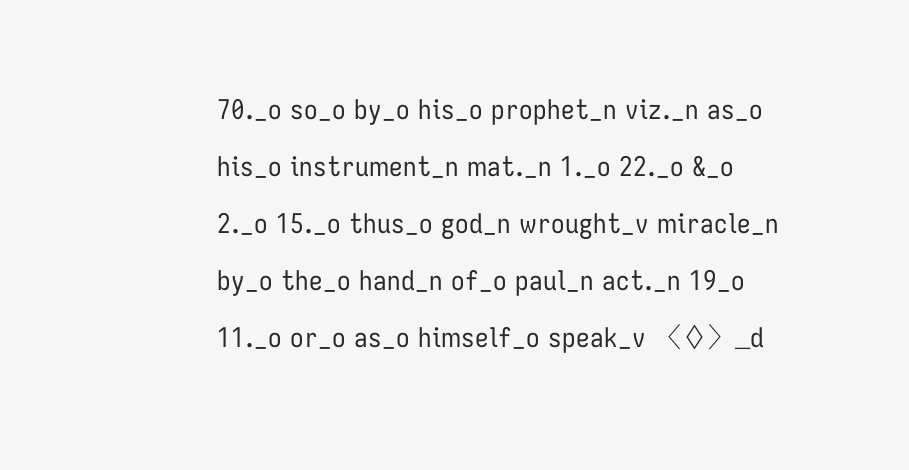70._o so_o by_o his_o prophet_n viz._n as_o his_o instrument_n mat._n 1._o 22._o &_o 2._o 15._o thus_o god_n wrought_v miracle_n by_o the_o hand_n of_o paul_n act._n 19_o 11._o or_o as_o himself_o speak_v 〈◊〉_d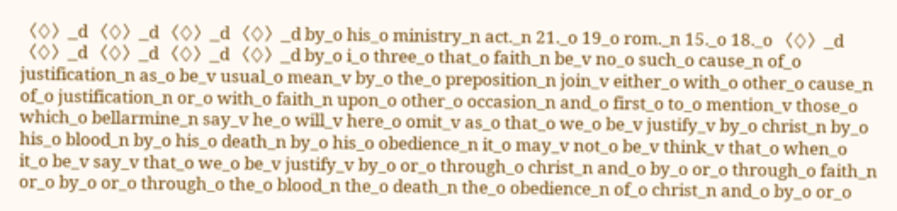〈◊〉_d 〈◊〉_d 〈◊〉_d 〈◊〉_d by_o his_o ministry_n act._n 21._o 19_o rom._n 15._o 18._o 〈◊〉_d 〈◊〉_d 〈◊〉_d 〈◊〉_d 〈◊〉_d by_o i_o three_o that_o faith_n be_v no_o such_o cause_n of_o justification_n as_o be_v usual_o mean_v by_o the_o preposition_n join_v either_o with_o other_o cause_n of_o justification_n or_o with_o faith_n upon_o other_o occasion_n and_o first_o to_o mention_v those_o which_o bellarmine_n say_v he_o will_v here_o omit_v as_o that_o we_o be_v justify_v by_o christ_n by_o his_o blood_n by_o his_o death_n by_o his_o obedience_n it_o may_v not_o be_v think_v that_o when_o it_o be_v say_v that_o we_o be_v justify_v by_o or_o through_o christ_n and_o by_o or_o through_o faith_n or_o by_o or_o through_o the_o blood_n the_o death_n the_o obedience_n of_o christ_n and_o by_o or_o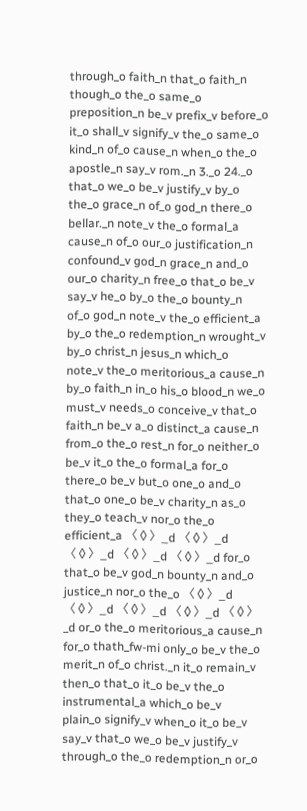through_o faith_n that_o faith_n though_o the_o same_o preposition_n be_v prefix_v before_o it_o shall_v signify_v the_o same_o kind_n of_o cause_n when_o the_o apostle_n say_v rom._n 3._o 24._o that_o we_o be_v justify_v by_o the_o grace_n of_o god_n there_o bellar._n note_v the_o formal_a cause_n of_o our_o justification_n confound_v god_n grace_n and_o our_o charity_n free_o that_o be_v say_v he_o by_o the_o bounty_n of_o god_n note_v the_o efficient_a by_o the_o redemption_n wrought_v by_o christ_n jesus_n which_o note_v the_o meritorious_a cause_n by_o faith_n in_o his_o blood_n we_o must_v needs_o conceive_v that_o faith_n be_v a_o distinct_a cause_n from_o the_o rest_n for_o neither_o be_v it_o the_o formal_a for_o there_o be_v but_o one_o and_o that_o one_o be_v charity_n as_o they_o teach_v nor_o the_o efficient_a 〈◊〉_d 〈◊〉_d 〈◊〉_d 〈◊〉_d 〈◊〉_d for_o that_o be_v god_n bounty_n and_o justice_n nor_o the_o 〈◊〉_d 〈◊〉_d 〈◊〉_d 〈◊〉_d 〈◊〉_d or_o the_o meritorious_a cause_n for_o thath_fw-mi only_o be_v the_o merit_n of_o christ._n it_o remain_v then_o that_o it_o be_v the_o instrumental_a which_o be_v plain_o signify_v when_o it_o be_v say_v that_o we_o be_v justify_v through_o the_o redemption_n or_o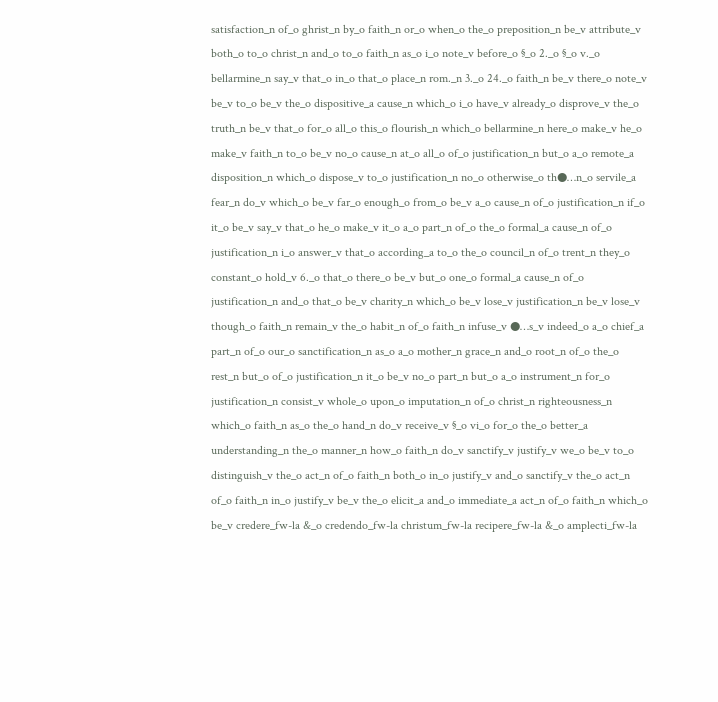satisfaction_n of_o ghrist_n by_o faith_n or_o when_o the_o preposition_n be_v attribute_v both_o to_o christ_n and_o to_o faith_n as_o i_o note_v before_o §_o 2._o §_o v._o bellarmine_n say_v that_o in_o that_o place_n rom._n 3._o 24._o faith_n be_v there_o note_v be_v to_o be_v the_o dispositive_a cause_n which_o i_o have_v already_o disprove_v the_o truth_n be_v that_o for_o all_o this_o flourish_n which_o bellarmine_n here_o make_v he_o make_v faith_n to_o be_v no_o cause_n at_o all_o of_o justification_n but_o a_o remote_a disposition_n which_o dispose_v to_o justification_n no_o otherwise_o th●…n_o servile_a fear_n do_v which_o be_v far_o enough_o from_o be_v a_o cause_n of_o justification_n if_o it_o be_v say_v that_o he_o make_v it_o a_o part_n of_o the_o formal_a cause_n of_o justification_n i_o answer_v that_o according_a to_o the_o council_n of_o trent_n they_o constant_o hold_v 6._o that_o there_o be_v but_o one_o formal_a cause_n of_o justification_n and_o that_o be_v charity_n which_o be_v lose_v justification_n be_v lose_v though_o faith_n remain_v the_o habit_n of_o faith_n infuse_v ●…s_v indeed_o a_o chief_a part_n of_o our_o sanctification_n as_o a_o mother_n grace_n and_o root_n of_o the_o rest_n but_o of_o justification_n it_o be_v no_o part_n but_o a_o instrument_n for_o justification_n consist_v whole_o upon_o imputation_n of_o christ_n righteousness_n which_o faith_n as_o the_o hand_n do_v receive_v §_o vi_o for_o the_o better_a understanding_n the_o manner_n how_o faith_n do_v sanctify_v justify_v we_o be_v to_o distinguish_v the_o act_n of_o faith_n both_o in_o justify_v and_o sanctify_v the_o act_n of_o faith_n in_o justify_v be_v the_o elicit_a and_o immediate_a act_n of_o faith_n which_o be_v credere_fw-la &_o credendo_fw-la christum_fw-la recipere_fw-la &_o amplecti_fw-la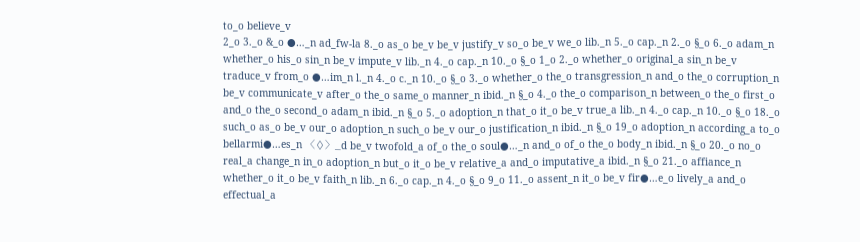to_o believe_v
2_o 3._o &_o ●…_n ad_fw-la 8._o as_o be_v be_v justify_v so_o be_v we_o lib._n 5._o cap._n 2._o §_o 6._o adam_n whether_o his_o sin_n be_v impute_v lib._n 4._o cap._n 10._o §_o 1_o 2._o whether_o original_a sin_n be_v traduce_v from_o ●…im_n l._n 4._o c._n 10._o §_o 3._o whether_o the_o transgression_n and_o the_o corruption_n be_v communicate_v after_o the_o same_o manner_n ibid._n §_o 4._o the_o comparison_n between_o the_o first_o and_o the_o second_o adam_n ibid._n §_o 5._o adoption_n that_o it_o be_v true_a lib._n 4._o cap._n 10._o §_o 18._o such_o as_o be_v our_o adoption_n such_o be_v our_o justification_n ibid._n §_o 19_o adoption_n according_a to_o bellarmi●…es_n 〈◊〉_d be_v twofold_a of_o the_o soul●…_n and_o of_o the_o body_n ibid._n §_o 20._o no_o real_a change_n in_o adoption_n but_o it_o be_v relative_a and_o imputative_a ibid._n §_o 21._o affiance_n whether_o it_o be_v faith_n lib._n 6._o cap._n 4._o §_o 9_o 11._o assent_n it_o be_v fir●…e_o lively_a and_o effectual_a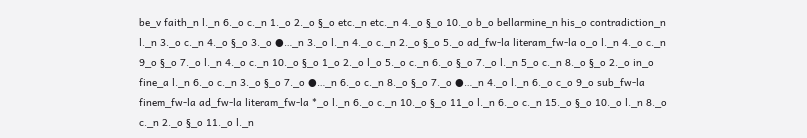be_v faith_n l._n 6._o c._n 1._o 2._o §_o etc._n etc._n 4._o §_o 10._o b_o bellarmine_n his_o contradiction_n l._n 3._o c._n 4._o §_o 3._o ●…_n 3._o l._n 4._o c._n 2._o §_o 5._o ad_fw-la literam_fw-la o_o l._n 4._o c._n 9_o §_o 7._o l._n 4._o c._n 10._o §_o 1_o 2._o l_o 5._o c._n 6._o §_o 7._o l._n 5_o c._n 8._o §_o 2._o in_o fine_a l._n 6._o c._n 3._o §_o 7._o ●…_n 6._o c._n 8._o §_o 7._o ●…_n 4._o l._n 6._o c_o 9_o sub_fw-la finem_fw-la ad_fw-la literam_fw-la *_o l._n 6._o c._n 10._o §_o 11_o l._n 6._o c._n 15._o §_o 10._o l._n 8._o c._n 2._o §_o 11._o l._n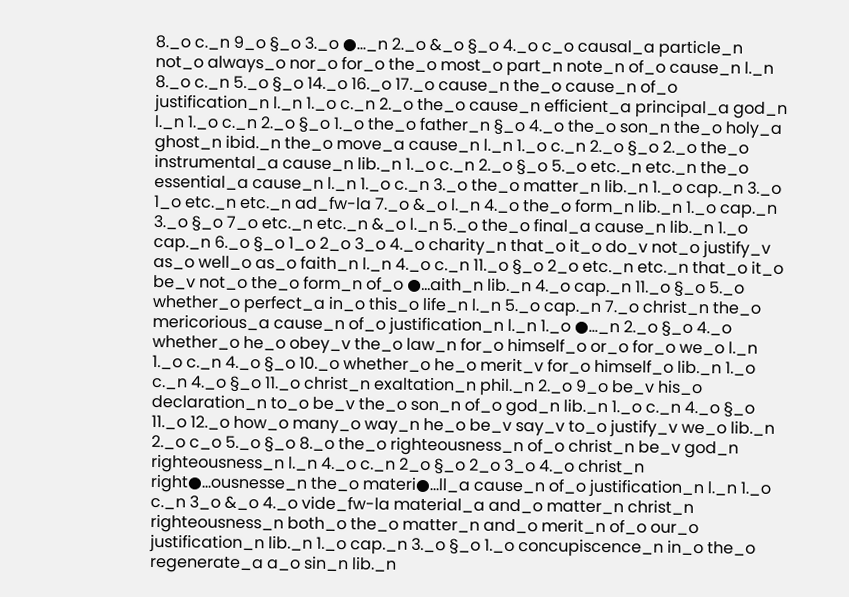8._o c._n 9_o §_o 3._o ●…_n 2._o &_o §_o 4._o c_o causal_a particle_n not_o always_o nor_o for_o the_o most_o part_n note_n of_o cause_n l._n 8._o c._n 5._o §_o 14._o 16._o 17._o cause_n the_o cause_n of_o justification_n l._n 1._o c._n 2._o the_o cause_n efficient_a principal_a god_n l._n 1._o c._n 2._o §_o 1._o the_o father_n §_o 4._o the_o son_n the_o holy_a ghost_n ibid._n the_o move_a cause_n l._n 1._o c._n 2._o §_o 2._o the_o instrumental_a cause_n lib._n 1._o c._n 2._o §_o 5._o etc._n etc._n the_o essential_a cause_n l._n 1._o c._n 3._o the_o matter_n lib._n 1._o cap._n 3._o 1_o etc._n etc._n ad_fw-la 7._o &_o l._n 4._o the_o form_n lib._n 1._o cap._n 3._o §_o 7_o etc._n etc._n &_o l._n 5._o the_o final_a cause_n lib._n 1._o cap._n 6._o §_o 1_o 2_o 3_o 4._o charity_n that_o it_o do_v not_o justify_v as_o well_o as_o faith_n l._n 4._o c._n 11._o §_o 2_o etc._n etc._n that_o it_o be_v not_o the_o form_n of_o ●…aith_n lib._n 4._o cap._n 11._o §_o 5._o whether_o perfect_a in_o this_o life_n l._n 5._o cap._n 7._o christ_n the_o mericorious_a cause_n of_o justification_n l._n 1._o ●…_n 2._o §_o 4._o whether_o he_o obey_v the_o law_n for_o himself_o or_o for_o we_o l._n 1._o c._n 4._o §_o 10._o whether_o he_o merit_v for_o himself_o lib._n 1._o c._n 4._o §_o 11._o christ_n exaltation_n phil._n 2._o 9_o be_v his_o declaration_n to_o be_v the_o son_n of_o god_n lib._n 1._o c._n 4._o §_o 11._o 12._o how_o many_o way_n he_o be_v say_v to_o justify_v we_o lib._n 2._o c_o 5._o §_o 8._o the_o righteousness_n of_o christ_n be_v god_n righteousness_n l._n 4._o c._n 2_o §_o 2_o 3_o 4._o christ_n right●…ousnesse_n the_o materi●…ll_a cause_n of_o justification_n l._n 1._o c._n 3_o &_o 4._o vide_fw-la material_a and_o matter_n christ_n righteousness_n both_o the_o matter_n and_o merit_n of_o our_o justification_n lib._n 1._o cap._n 3._o §_o 1._o concupiscence_n in_o the_o regenerate_a a_o sin_n lib._n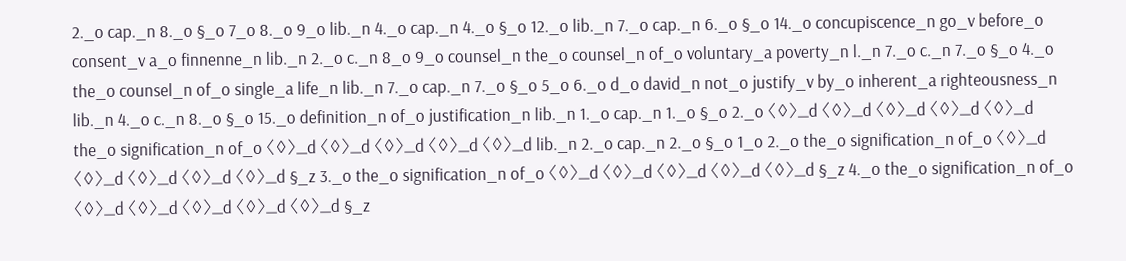2._o cap._n 8._o §_o 7_o 8._o 9_o lib._n 4._o cap._n 4._o §_o 12._o lib._n 7._o cap._n 6._o §_o 14._o concupiscence_n go_v before_o consent_v a_o finnenne_n lib._n 2._o c._n 8_o 9_o counsel_n the_o counsel_n of_o voluntary_a poverty_n l._n 7._o c._n 7._o §_o 4._o the_o counsel_n of_o single_a life_n lib._n 7._o cap._n 7._o §_o 5_o 6._o d_o david_n not_o justify_v by_o inherent_a righteousness_n lib._n 4._o c._n 8._o §_o 15._o definition_n of_o justification_n lib._n 1._o cap._n 1._o §_o 2._o 〈◊〉_d 〈◊〉_d 〈◊〉_d 〈◊〉_d 〈◊〉_d the_o signification_n of_o 〈◊〉_d 〈◊〉_d 〈◊〉_d 〈◊〉_d 〈◊〉_d lib._n 2._o cap._n 2._o §_o 1_o 2._o the_o signification_n of_o 〈◊〉_d 〈◊〉_d 〈◊〉_d 〈◊〉_d 〈◊〉_d §_z 3._o the_o signification_n of_o 〈◊〉_d 〈◊〉_d 〈◊〉_d 〈◊〉_d 〈◊〉_d §_z 4._o the_o signification_n of_o 〈◊〉_d 〈◊〉_d 〈◊〉_d 〈◊〉_d 〈◊〉_d §_z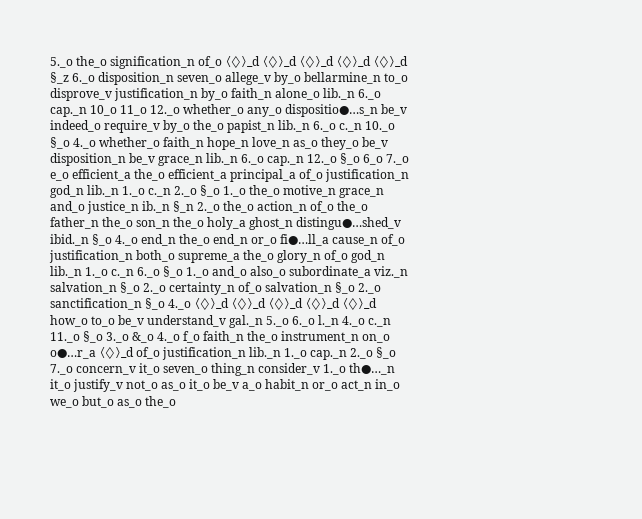5._o the_o signification_n of_o 〈◊〉_d 〈◊〉_d 〈◊〉_d 〈◊〉_d 〈◊〉_d §_z 6._o disposition_n seven_o allege_v by_o bellarmine_n to_o disprove_v justification_n by_o faith_n alone_o lib._n 6._o cap._n 10_o 11_o 12._o whether_o any_o dispositio●…s_n be_v indeed_o require_v by_o the_o papist_n lib._n 6._o c._n 10._o §_o 4._o whether_o faith_n hope_n love_n as_o they_o be_v disposition_n be_v grace_n lib._n 6._o cap._n 12._o §_o 6_o 7._o e_o efficient_a the_o efficient_a principal_a of_o justification_n god_n lib._n 1._o c._n 2._o §_o 1._o the_o motive_n grace_n and_o justice_n ib._n §_n 2._o the_o action_n of_o the_o father_n the_o son_n the_o holy_a ghost_n distingu●…shed_v ibid._n §_o 4._o end_n the_o end_n or_o fi●…ll_a cause_n of_o justification_n both_o supreme_a the_o glory_n of_o god_n lib._n 1._o c._n 6._o §_o 1._o and_o also_o subordinate_a viz._n salvation_n §_o 2._o certainty_n of_o salvation_n §_o 2._o sanctification_n §_o 4._o 〈◊〉_d 〈◊〉_d 〈◊〉_d 〈◊〉_d 〈◊〉_d how_o to_o be_v understand_v gal._n 5._o 6._o l._n 4._o c._n 11._o §_o 3._o &_o 4._o f_o faith_n the_o instrument_n on_o o●…r_a 〈◊〉_d of_o justification_n lib._n 1._o cap._n 2._o §_o 7._o concern_v it_o seven_o thing_n consider_v 1._o th●…_n it_o justify_v not_o as_o it_o be_v a_o habit_n or_o act_n in_o we_o but_o as_o the_o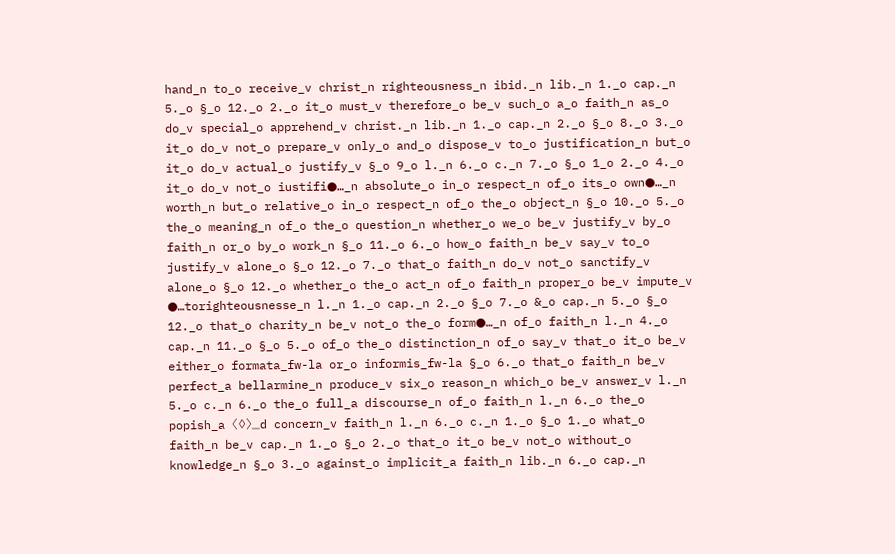hand_n to_o receive_v christ_n righteousness_n ibid._n lib._n 1._o cap._n 5._o §_o 12._o 2._o it_o must_v therefore_o be_v such_o a_o faith_n as_o do_v special_o apprehend_v christ._n lib._n 1._o cap._n 2._o §_o 8._o 3._o it_o do_v not_o prepare_v only_o and_o dispose_v to_o justification_n but_o it_o do_v actual_o justify_v §_o 9_o l._n 6._o c._n 7._o §_o 1_o 2._o 4._o it_o do_v not_o iustifi●…_n absolute_o in_o respect_n of_o its_o own●…_n worth_n but_o relative_o in_o respect_n of_o the_o object_n §_o 10._o 5._o the_o meaning_n of_o the_o question_n whether_o we_o be_v justify_v by_o faith_n or_o by_o work_n §_o 11._o 6._o how_o faith_n be_v say_v to_o justify_v alone_o §_o 12._o 7._o that_o faith_n do_v not_o sanctify_v alone_o §_o 12._o whether_o the_o act_n of_o faith_n proper_o be_v impute_v ●…torighteousnesse_n l._n 1._o cap._n 2._o §_o 7._o &_o cap._n 5._o §_o 12._o that_o charity_n be_v not_o the_o form●…_n of_o faith_n l._n 4._o cap._n 11._o §_o 5._o of_o the_o distinction_n of_o say_v that_o it_o be_v either_o formata_fw-la or_o informis_fw-la §_o 6._o that_o faith_n be_v perfect_a bellarmine_n produce_v six_o reason_n which_o be_v answer_v l._n 5._o c._n 6._o the_o full_a discourse_n of_o faith_n l._n 6._o the_o popish_a 〈◊〉_d concern_v faith_n l._n 6._o c._n 1._o §_o 1._o what_o faith_n be_v cap._n 1._o §_o 2._o that_o it_o be_v not_o without_o knowledge_n §_o 3._o against_o implicit_a faith_n lib._n 6._o cap._n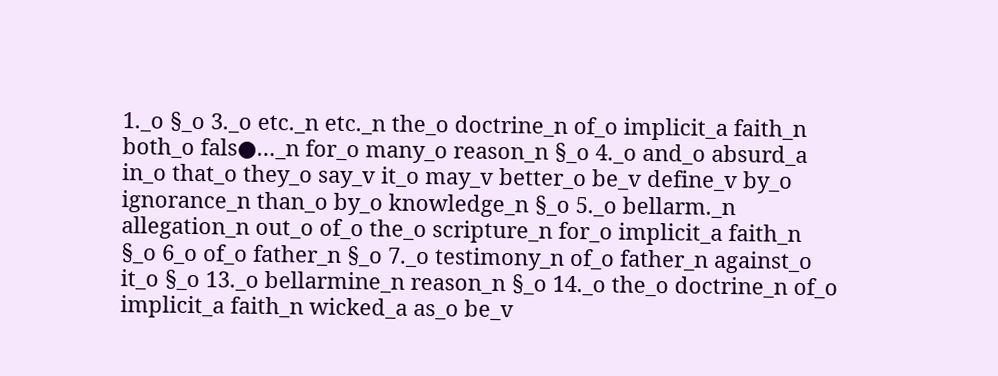1._o §_o 3._o etc._n etc._n the_o doctrine_n of_o implicit_a faith_n both_o fals●…_n for_o many_o reason_n §_o 4._o and_o absurd_a in_o that_o they_o say_v it_o may_v better_o be_v define_v by_o ignorance_n than_o by_o knowledge_n §_o 5._o bellarm._n allegation_n out_o of_o the_o scripture_n for_o implicit_a faith_n §_o 6_o of_o father_n §_o 7._o testimony_n of_o father_n against_o it_o §_o 13._o bellarmine_n reason_n §_o 14._o the_o doctrine_n of_o implicit_a faith_n wicked_a as_o be_v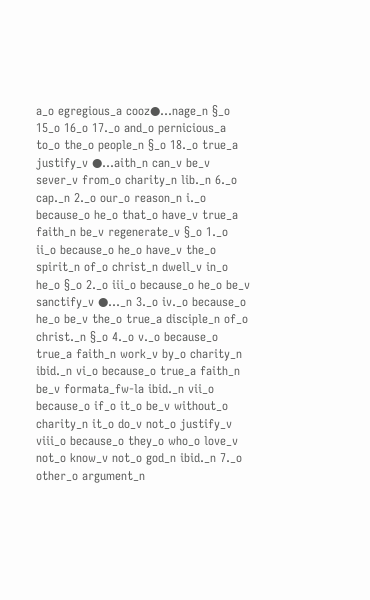a_o egregious_a cooz●…nage_n §_o 15_o 16_o 17._o and_o pernicious_a to_o the_o people_n §_o 18._o true_a justify_v ●…aith_n can_v be_v sever_v from_o charity_n lib._n 6._o cap._n 2._o our_o reason_n i._o because_o he_o that_o have_v true_a faith_n be_v regenerate_v §_o 1._o ii_o because_o he_o have_v the_o spirit_n of_o christ_n dwell_v in_o he_o §_o 2._o iii_o because_o he_o be_v sanctify_v ●…_n 3._o iv._o because_o he_o be_v the_o true_a disciple_n of_o christ._n §_o 4._o v._o because_o true_a faith_n work_v by_o charity_n ibid._n vi_o because_o true_a faith_n be_v formata_fw-la ibid._n vii_o because_o if_o it_o be_v without_o charity_n it_o do_v not_o justify_v viii_o because_o they_o who_o love_v not_o know_v not_o god_n ibid._n 7._o other_o argument_n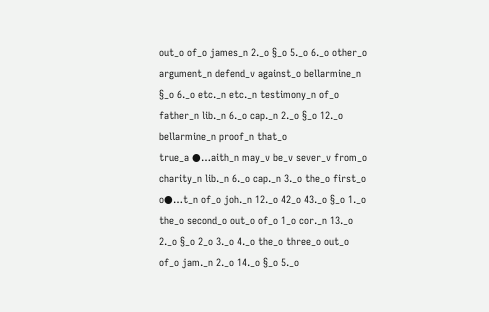out_o of_o james_n 2._o §_o 5._o 6._o other_o argument_n defend_v against_o bellarmine_n §_o 6._o etc._n etc._n testimony_n of_o father_n lib._n 6._o cap._n 2._o §_o 12._o bellarmine_n proof_n that_o
true_a ●…aith_n may_v be_v sever_v from_o charity_n lib._n 6._o cap._n 3._o the_o first_o o●…t_n of_o joh._n 12._o 42_o 43._o §_o 1._o the_o second_o out_o of_o 1_o cor._n 13._o 2._o §_o 2_o 3._o 4._o the_o three_o out_o of_o jam._n 2._o 14._o §_o 5._o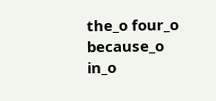the_o four_o because_o in_o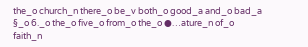the_o church_n there_o be_v both_o good_a and_o bad_a §_o 6._o the_o five_o from_o the_o ●…ature_n of_o faith_n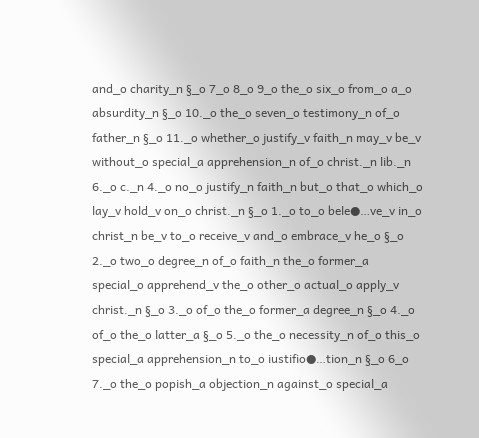and_o charity_n §_o 7_o 8_o 9_o the_o six_o from_o a_o absurdity_n §_o 10._o the_o seven_o testimony_n of_o father_n §_o 11._o whether_o justify_v faith_n may_v be_v without_o special_a apprehension_n of_o christ._n lib._n 6._o c._n 4._o no_o justify_n faith_n but_o that_o which_o lay_v hold_v on_o christ._n §_o 1._o to_o bele●…ve_v in_o christ_n be_v to_o receive_v and_o embrace_v he_o §_o 2._o two_o degree_n of_o faith_n the_o former_a special_o apprehend_v the_o other_o actual_o apply_v christ._n §_o 3._o of_o the_o former_a degree_n §_o 4._o of_o the_o latter_a §_o 5._o the_o necessity_n of_o this_o special_a apprehension_n to_o iustifio●…tion_n §_o 6_o 7._o the_o popish_a objection_n against_o special_a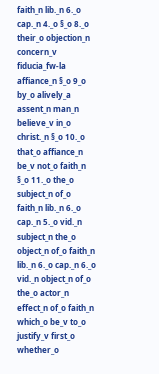faith_n lib._n 6._o cap._n 4._o §_o 8._o their_o objection_n concern_v fiducia_fw-la affiance_n §_o 9_o by_o alively_a assent_n man_n believe_v in_o christ._n §_o 10._o that_o affiance_n be_v not_o faith_n §_o 11._o the_o subject_n of_o faith_n lib._n 6._o cap._n 5._o vid._n subject_n the_o object_n of_o faith_n lib._n 6._o cap._n 6._o vid._n object_n of_o the_o actor_n effect_n of_o faith_n which_o be_v to_o justify_v first_o whether_o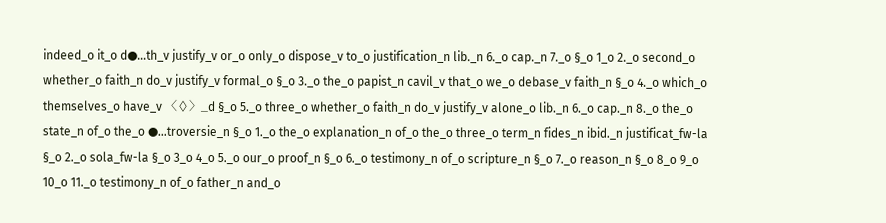indeed_o it_o d●…th_v justify_v or_o only_o dispose_v to_o justification_n lib._n 6._o cap._n 7._o §_o 1_o 2._o second_o whether_o faith_n do_v justify_v formal_o §_o 3._o the_o papist_n cavil_v that_o we_o debase_v faith_n §_o 4._o which_o themselves_o have_v 〈◊〉_d §_o 5._o three_o whether_o faith_n do_v justify_v alone_o lib._n 6._o cap._n 8._o the_o state_n of_o the_o ●…troversie_n §_o 1._o the_o explanation_n of_o the_o three_o term_n fides_n ibid._n justificat_fw-la §_o 2._o sola_fw-la §_o 3_o 4_o 5._o our_o proof_n §_o 6._o testimony_n of_o scripture_n §_o 7._o reason_n §_o 8_o 9_o 10_o 11._o testimony_n of_o father_n and_o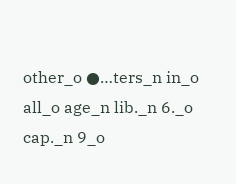other_o ●…ters_n in_o all_o age_n lib._n 6._o cap._n 9_o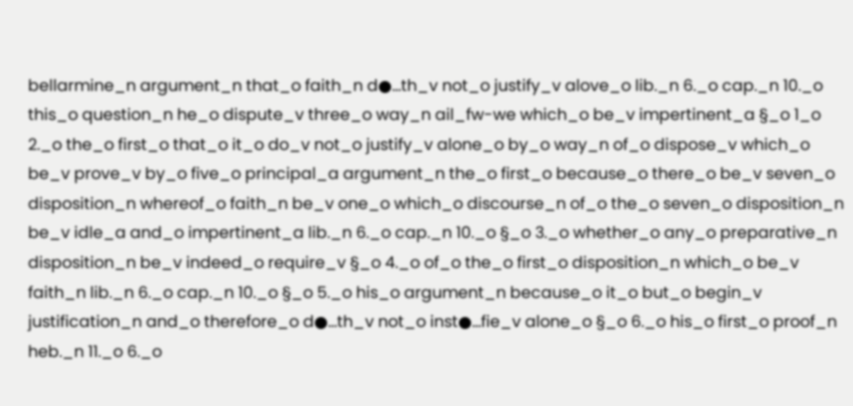bellarmine_n argument_n that_o faith_n d●…th_v not_o justify_v alove_o lib._n 6._o cap._n 10._o this_o question_n he_o dispute_v three_o way_n ail_fw-we which_o be_v impertinent_a §_o 1_o 2._o the_o first_o that_o it_o do_v not_o justify_v alone_o by_o way_n of_o dispose_v which_o be_v prove_v by_o five_o principal_a argument_n the_o first_o because_o there_o be_v seven_o disposition_n whereof_o faith_n be_v one_o which_o discourse_n of_o the_o seven_o disposition_n be_v idle_a and_o impertinent_a lib._n 6._o cap._n 10._o §_o 3._o whether_o any_o preparative_n disposition_n be_v indeed_o require_v §_o 4._o of_o the_o first_o disposition_n which_o be_v faith_n lib._n 6._o cap._n 10._o §_o 5._o his_o argument_n because_o it_o but_o begin_v justification_n and_o therefore_o d●…th_v not_o inst●…fie_v alone_o §_o 6._o his_o first_o proof_n heb._n 11._o 6._o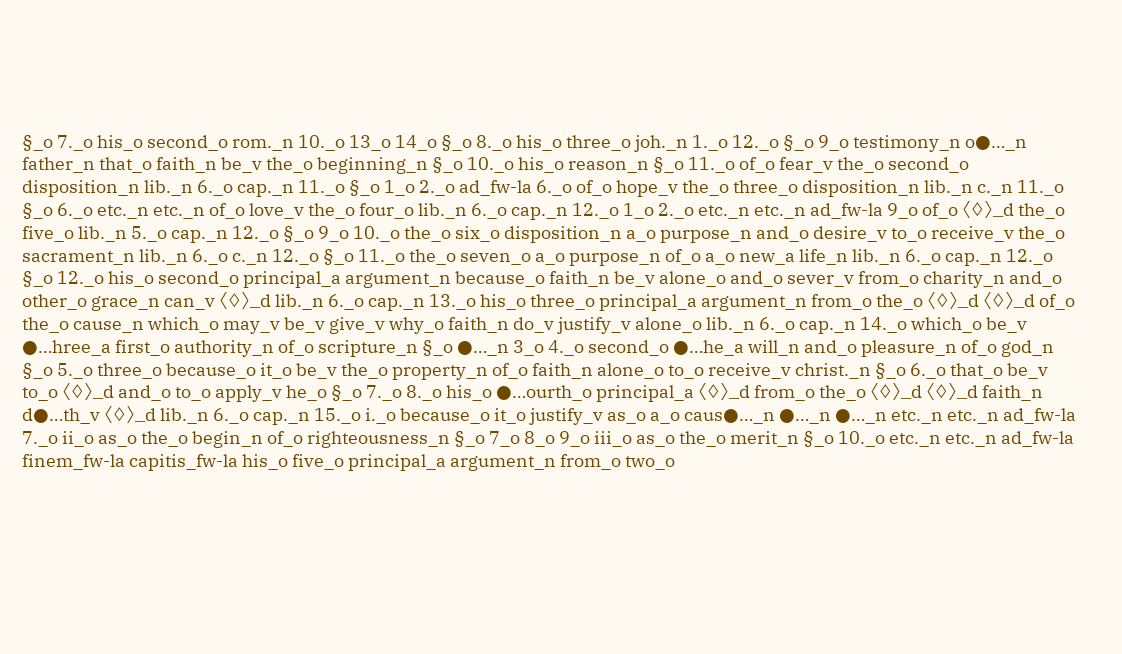§_o 7._o his_o second_o rom._n 10._o 13_o 14_o §_o 8._o his_o three_o joh._n 1._o 12._o §_o 9_o testimony_n o●…_n father_n that_o faith_n be_v the_o beginning_n §_o 10._o his_o reason_n §_o 11._o of_o fear_v the_o second_o disposition_n lib._n 6._o cap._n 11._o §_o 1_o 2._o ad_fw-la 6._o of_o hope_v the_o three_o disposition_n lib._n c._n 11._o §_o 6._o etc._n etc._n of_o love_v the_o four_o lib._n 6._o cap._n 12._o 1_o 2._o etc._n etc._n ad_fw-la 9_o of_o 〈◊〉_d the_o five_o lib._n 5._o cap._n 12._o §_o 9_o 10._o the_o six_o disposition_n a_o purpose_n and_o desire_v to_o receive_v the_o sacrament_n lib._n 6._o c._n 12._o §_o 11._o the_o seven_o a_o purpose_n of_o a_o new_a life_n lib._n 6._o cap._n 12._o §_o 12._o his_o second_o principal_a argument_n because_o faith_n be_v alone_o and_o sever_v from_o charity_n and_o other_o grace_n can_v 〈◊〉_d lib._n 6._o cap._n 13._o his_o three_o principal_a argument_n from_o the_o 〈◊〉_d 〈◊〉_d of_o the_o cause_n which_o may_v be_v give_v why_o faith_n do_v justify_v alone_o lib._n 6._o cap._n 14._o which_o be_v ●…hree_a first_o authority_n of_o scripture_n §_o ●…_n 3_o 4._o second_o ●…he_a will_n and_o pleasure_n of_o god_n §_o 5._o three_o because_o it_o be_v the_o property_n of_o faith_n alone_o to_o receive_v christ._n §_o 6._o that_o be_v to_o 〈◊〉_d and_o to_o apply_v he_o §_o 7._o 8._o his_o ●…ourth_o principal_a 〈◊〉_d from_o the_o 〈◊〉_d 〈◊〉_d faith_n d●…th_v 〈◊〉_d lib._n 6._o cap._n 15._o i._o because_o it_o justify_v as_o a_o caus●…_n ●…_n ●…_n etc._n etc._n ad_fw-la 7._o ii_o as_o the_o begin_n of_o righteousness_n §_o 7_o 8_o 9_o iii_o as_o the_o merit_n §_o 10._o etc._n etc._n ad_fw-la finem_fw-la capitis_fw-la his_o five_o principal_a argument_n from_o two_o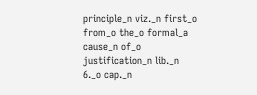principle_n viz._n first_o from_o the_o formal_a cause_n of_o justification_n lib._n 6._o cap._n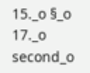15._o §_o 17._o second_o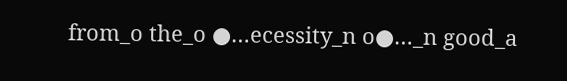from_o the_o ●…ecessity_n o●…_n good_a